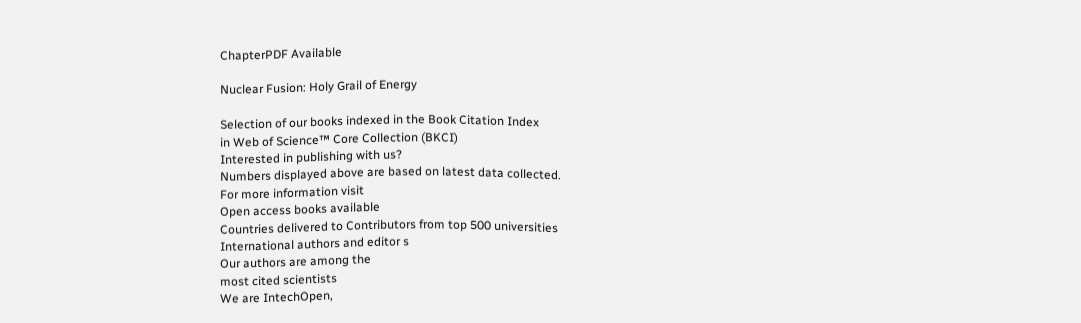ChapterPDF Available

Nuclear Fusion: Holy Grail of Energy

Selection of our books indexed in the Book Citation Index
in Web of Science™ Core Collection (BKCI)
Interested in publishing with us?
Numbers displayed above are based on latest data collected.
For more information visit
Open access books available
Countries delivered to Contributors from top 500 universities
International authors and editor s
Our authors are among the
most cited scientists
We are IntechOpen,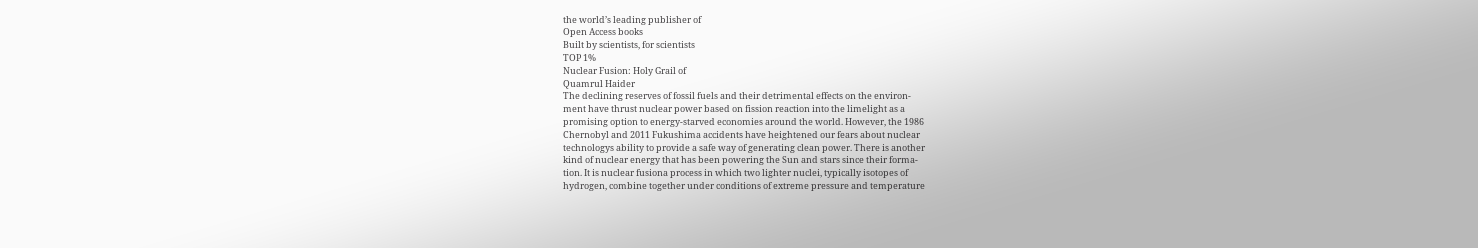the world’s leading publisher of
Open Access books
Built by scientists, for scientists
TOP 1%
Nuclear Fusion: Holy Grail of
Quamrul Haider
The declining reserves of fossil fuels and their detrimental effects on the environ-
ment have thrust nuclear power based on fission reaction into the limelight as a
promising option to energy-starved economies around the world. However, the 1986
Chernobyl and 2011 Fukushima accidents have heightened our fears about nuclear
technologys ability to provide a safe way of generating clean power. There is another
kind of nuclear energy that has been powering the Sun and stars since their forma-
tion. It is nuclear fusiona process in which two lighter nuclei, typically isotopes of
hydrogen, combine together under conditions of extreme pressure and temperature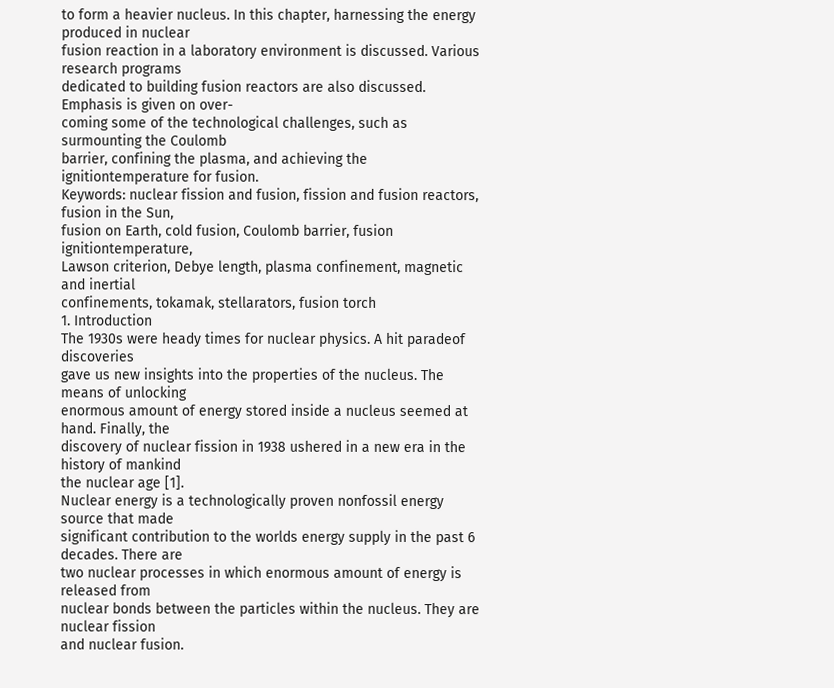to form a heavier nucleus. In this chapter, harnessing the energy produced in nuclear
fusion reaction in a laboratory environment is discussed. Various research programs
dedicated to building fusion reactors are also discussed. Emphasis is given on over-
coming some of the technological challenges, such as surmounting the Coulomb
barrier, confining the plasma, and achieving the ignitiontemperature for fusion.
Keywords: nuclear fission and fusion, fission and fusion reactors, fusion in the Sun,
fusion on Earth, cold fusion, Coulomb barrier, fusion ignitiontemperature,
Lawson criterion, Debye length, plasma confinement, magnetic and inertial
confinements, tokamak, stellarators, fusion torch
1. Introduction
The 1930s were heady times for nuclear physics. A hit paradeof discoveries
gave us new insights into the properties of the nucleus. The means of unlocking
enormous amount of energy stored inside a nucleus seemed at hand. Finally, the
discovery of nuclear fission in 1938 ushered in a new era in the history of mankind
the nuclear age [1].
Nuclear energy is a technologically proven nonfossil energy source that made
significant contribution to the worlds energy supply in the past 6 decades. There are
two nuclear processes in which enormous amount of energy is released from
nuclear bonds between the particles within the nucleus. They are nuclear fission
and nuclear fusion.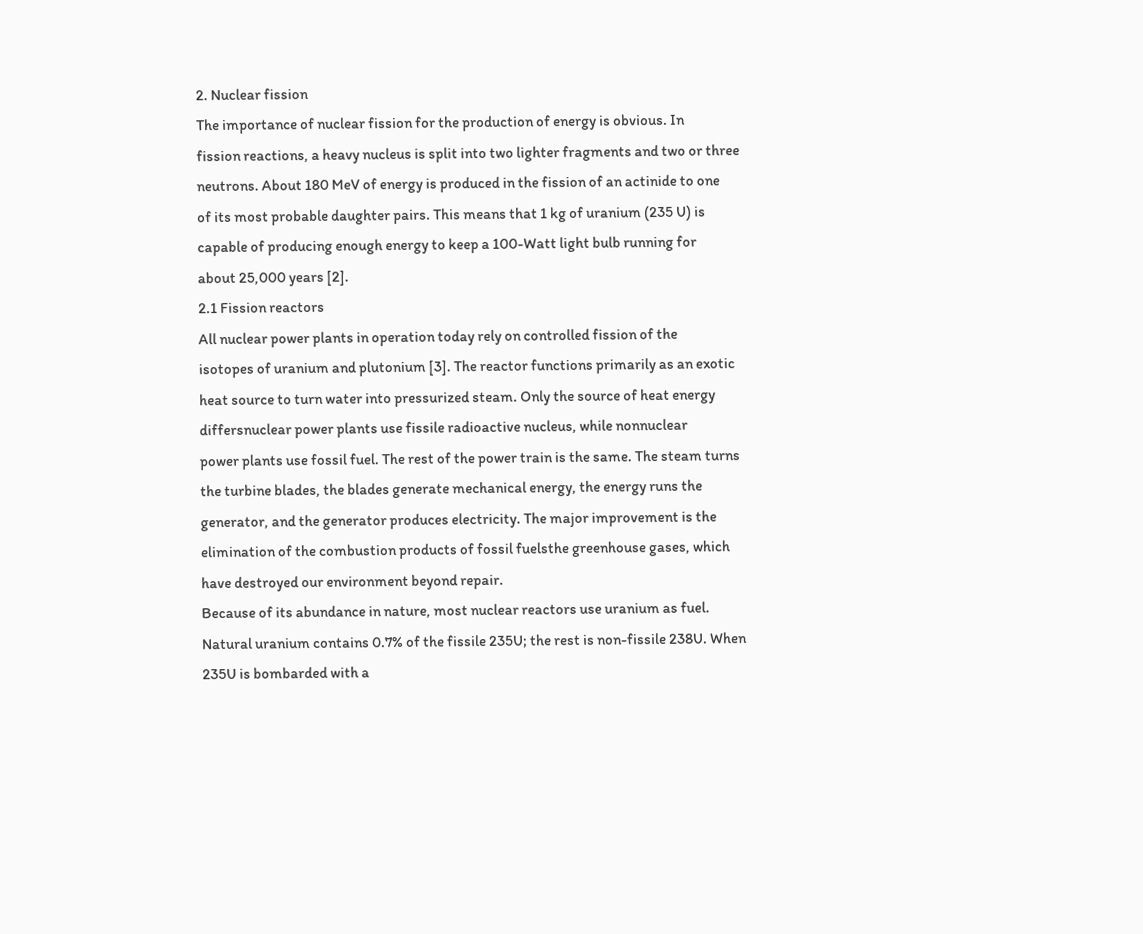2. Nuclear fission
The importance of nuclear fission for the production of energy is obvious. In
fission reactions, a heavy nucleus is split into two lighter fragments and two or three
neutrons. About 180 MeV of energy is produced in the fission of an actinide to one
of its most probable daughter pairs. This means that 1 kg of uranium (235 U) is
capable of producing enough energy to keep a 100-Watt light bulb running for
about 25,000 years [2].
2.1 Fission reactors
All nuclear power plants in operation today rely on controlled fission of the
isotopes of uranium and plutonium [3]. The reactor functions primarily as an exotic
heat source to turn water into pressurized steam. Only the source of heat energy
differsnuclear power plants use fissile radioactive nucleus, while nonnuclear
power plants use fossil fuel. The rest of the power train is the same. The steam turns
the turbine blades, the blades generate mechanical energy, the energy runs the
generator, and the generator produces electricity. The major improvement is the
elimination of the combustion products of fossil fuelsthe greenhouse gases, which
have destroyed our environment beyond repair.
Because of its abundance in nature, most nuclear reactors use uranium as fuel.
Natural uranium contains 0.7% of the fissile 235U; the rest is non-fissile 238U. When
235U is bombarded with a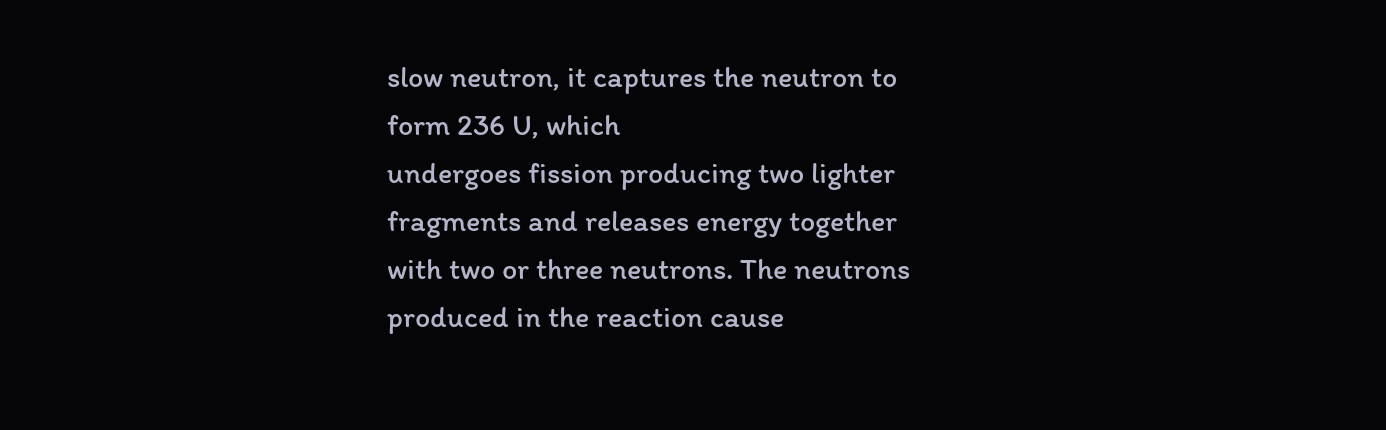slow neutron, it captures the neutron to form 236 U, which
undergoes fission producing two lighter fragments and releases energy together
with two or three neutrons. The neutrons produced in the reaction cause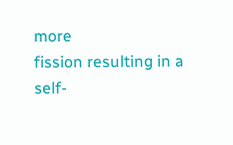more
fission resulting in a self-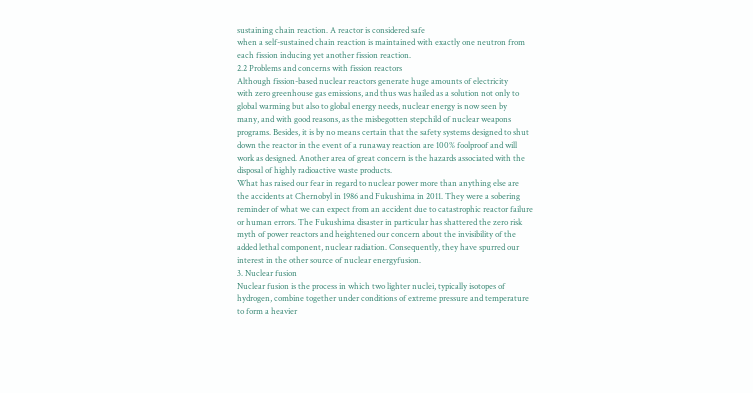sustaining chain reaction. A reactor is considered safe
when a self-sustained chain reaction is maintained with exactly one neutron from
each fission inducing yet another fission reaction.
2.2 Problems and concerns with fission reactors
Although fission-based nuclear reactors generate huge amounts of electricity
with zero greenhouse gas emissions, and thus was hailed as a solution not only to
global warming but also to global energy needs, nuclear energy is now seen by
many, and with good reasons, as the misbegotten stepchild of nuclear weapons
programs. Besides, it is by no means certain that the safety systems designed to shut
down the reactor in the event of a runaway reaction are 100% foolproof and will
work as designed. Another area of great concern is the hazards associated with the
disposal of highly radioactive waste products.
What has raised our fear in regard to nuclear power more than anything else are
the accidents at Chernobyl in 1986 and Fukushima in 2011. They were a sobering
reminder of what we can expect from an accident due to catastrophic reactor failure
or human errors. The Fukushima disaster in particular has shattered the zero risk
myth of power reactors and heightened our concern about the invisibility of the
added lethal component, nuclear radiation. Consequently, they have spurred our
interest in the other source of nuclear energyfusion.
3. Nuclear fusion
Nuclear fusion is the process in which two lighter nuclei, typically isotopes of
hydrogen, combine together under conditions of extreme pressure and temperature
to form a heavier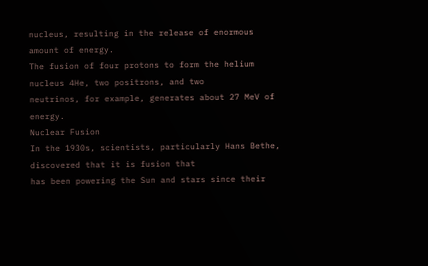nucleus, resulting in the release of enormous amount of energy.
The fusion of four protons to form the helium nucleus 4He, two positrons, and two
neutrinos, for example, generates about 27 MeV of energy.
Nuclear Fusion
In the 1930s, scientists, particularly Hans Bethe, discovered that it is fusion that
has been powering the Sun and stars since their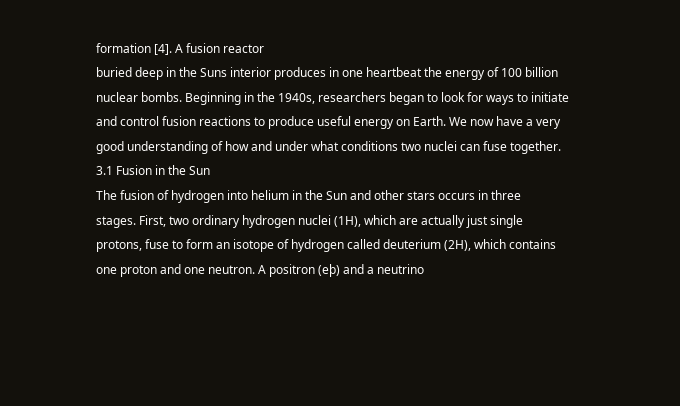formation [4]. A fusion reactor
buried deep in the Suns interior produces in one heartbeat the energy of 100 billion
nuclear bombs. Beginning in the 1940s, researchers began to look for ways to initiate
and control fusion reactions to produce useful energy on Earth. We now have a very
good understanding of how and under what conditions two nuclei can fuse together.
3.1 Fusion in the Sun
The fusion of hydrogen into helium in the Sun and other stars occurs in three
stages. First, two ordinary hydrogen nuclei (1H), which are actually just single
protons, fuse to form an isotope of hydrogen called deuterium (2H), which contains
one proton and one neutron. A positron (eþ) and a neutrino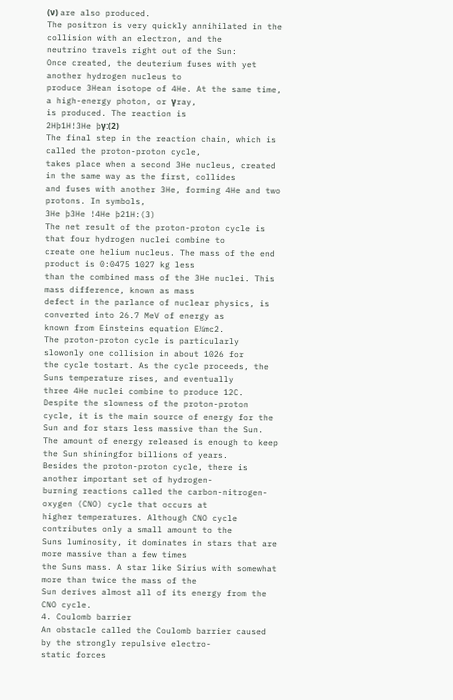(ν) are also produced.
The positron is very quickly annihilated in the collision with an electron, and the
neutrino travels right out of the Sun:
Once created, the deuterium fuses with yet another hydrogen nucleus to
produce 3Hean isotope of 4He. At the same time, a high-energy photon, or γray,
is produced. The reaction is
2Hþ1H!3He þγ:(2)
The final step in the reaction chain, which is called the proton-proton cycle,
takes place when a second 3He nucleus, created in the same way as the first, collides
and fuses with another 3He, forming 4He and two protons. In symbols,
3He þ3He !4He þ21H:(3)
The net result of the proton-proton cycle is that four hydrogen nuclei combine to
create one helium nucleus. The mass of the end product is 0:0475 1027 kg less
than the combined mass of the 3He nuclei. This mass difference, known as mass
defect in the parlance of nuclear physics, is converted into 26.7 MeV of energy as
known from Einsteins equation E¼mc2.
The proton-proton cycle is particularly slowonly one collision in about 1026 for
the cycle tostart. As the cycle proceeds, the Suns temperature rises, and eventually
three 4He nuclei combine to produce 12C. Despite the slowness of the proton-proton
cycle, it is the main source of energy for the Sun and for stars less massive than the Sun.
The amount of energy released is enough to keep the Sun shiningfor billions of years.
Besides the proton-proton cycle, there is another important set of hydrogen-
burning reactions called the carbon-nitrogen-oxygen (CNO) cycle that occurs at
higher temperatures. Although CNO cycle contributes only a small amount to the
Suns luminosity, it dominates in stars that are more massive than a few times
the Suns mass. A star like Sirius with somewhat more than twice the mass of the
Sun derives almost all of its energy from the CNO cycle.
4. Coulomb barrier
An obstacle called the Coulomb barrier caused by the strongly repulsive electro-
static forces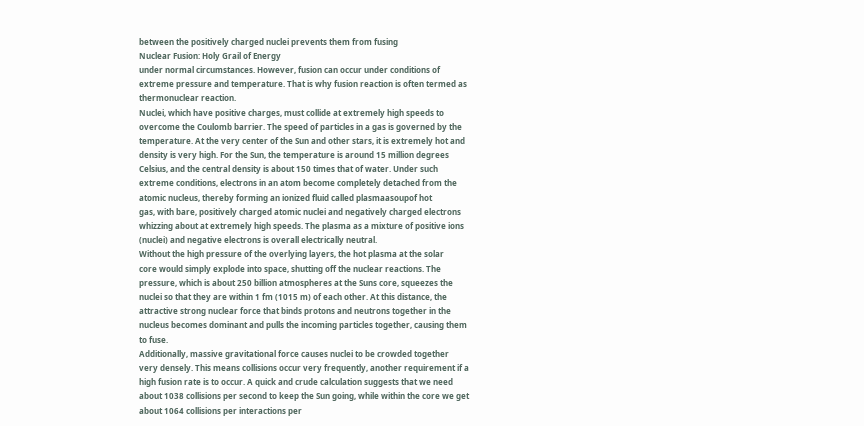between the positively charged nuclei prevents them from fusing
Nuclear Fusion: Holy Grail of Energy
under normal circumstances. However, fusion can occur under conditions of
extreme pressure and temperature. That is why fusion reaction is often termed as
thermonuclear reaction.
Nuclei, which have positive charges, must collide at extremely high speeds to
overcome the Coulomb barrier. The speed of particles in a gas is governed by the
temperature. At the very center of the Sun and other stars, it is extremely hot and
density is very high. For the Sun, the temperature is around 15 million degrees
Celsius, and the central density is about 150 times that of water. Under such
extreme conditions, electrons in an atom become completely detached from the
atomic nucleus, thereby forming an ionized fluid called plasmaasoupof hot
gas, with bare, positively charged atomic nuclei and negatively charged electrons
whizzing about at extremely high speeds. The plasma as a mixture of positive ions
(nuclei) and negative electrons is overall electrically neutral.
Without the high pressure of the overlying layers, the hot plasma at the solar
core would simply explode into space, shutting off the nuclear reactions. The
pressure, which is about 250 billion atmospheres at the Suns core, squeezes the
nuclei so that they are within 1 fm (1015 m) of each other. At this distance, the
attractive strong nuclear force that binds protons and neutrons together in the
nucleus becomes dominant and pulls the incoming particles together, causing them
to fuse.
Additionally, massive gravitational force causes nuclei to be crowded together
very densely. This means collisions occur very frequently, another requirement if a
high fusion rate is to occur. A quick and crude calculation suggests that we need
about 1038 collisions per second to keep the Sun going, while within the core we get
about 1064 collisions per interactions per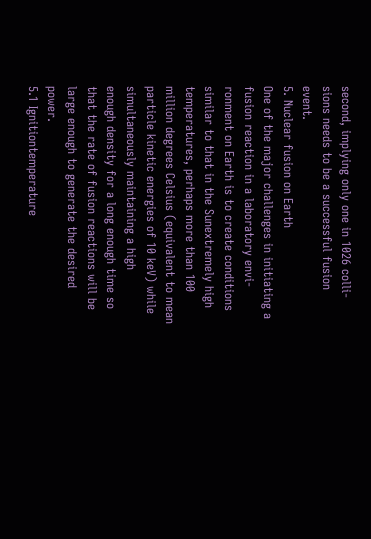second, implying only one in 1026 colli-
sions needs to be a successful fusion event.
5. Nuclear fusion on Earth
One of the major challenges in initiating a fusion reaction in a laboratory envi-
ronment on Earth is to create conditions similar to that in the Sunextremely high
temperatures, perhaps more than 100 million degrees Celsius (equivalent to mean
particle kinetic energies of 10 keV) while simultaneously maintaining a high
enough density for a long enough time so that the rate of fusion reactions will be
large enough to generate the desired power.
5.1 Ignitiontemperature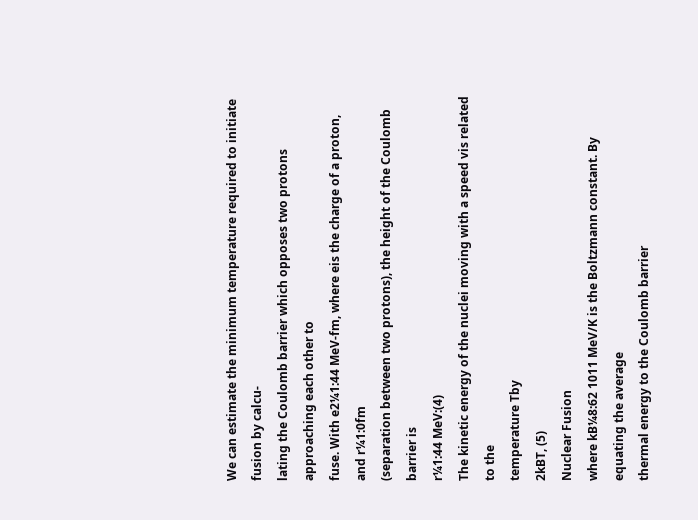We can estimate the minimum temperature required to initiate fusion by calcu-
lating the Coulomb barrier which opposes two protons approaching each other to
fuse. With e2¼1:44 MeV-fm, where eis the charge of a proton, and r¼1:0fm
(separation between two protons), the height of the Coulomb barrier is
r¼1:44 MeV:(4)
The kinetic energy of the nuclei moving with a speed vis related to the
temperature Tby
2kBT, (5)
Nuclear Fusion
where kB¼8:62 1011 MeV/K is the Boltzmann constant. By equating the average
thermal energy to the Coulomb barrier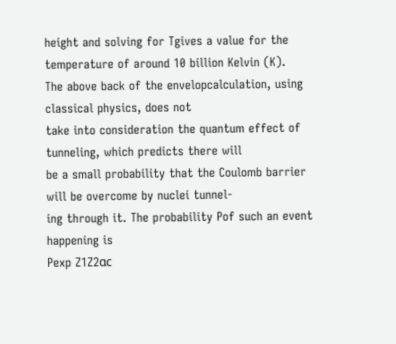height and solving for Tgives a value for the
temperature of around 10 billion Kelvin (K).
The above back of the envelopcalculation, using classical physics, does not
take into consideration the quantum effect of tunneling, which predicts there will
be a small probability that the Coulomb barrier will be overcome by nuclei tunnel-
ing through it. The probability Pof such an event happening is
Pexp Z1Z2αc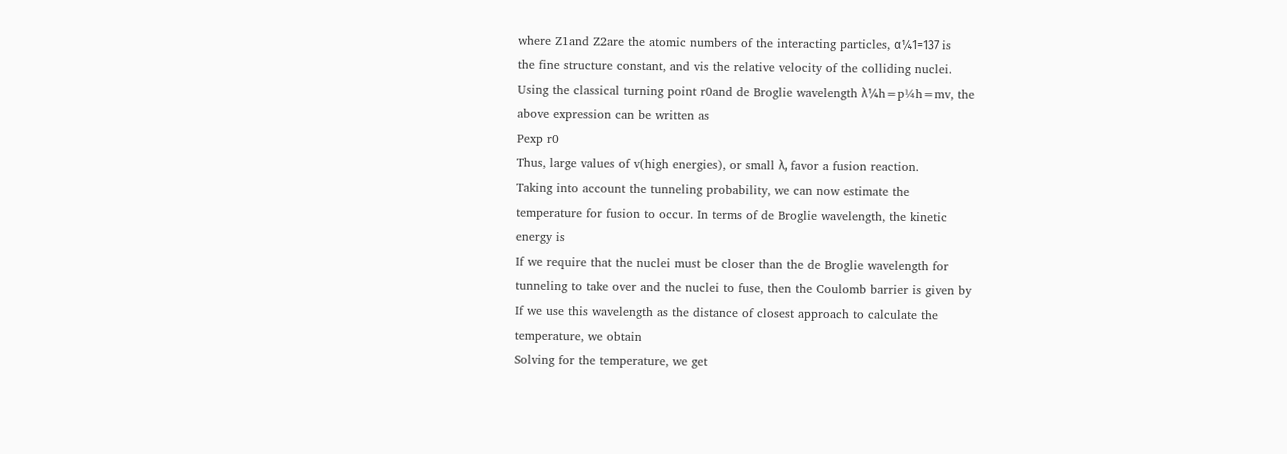where Z1and Z2are the atomic numbers of the interacting particles, α¼1=137 is
the fine structure constant, and vis the relative velocity of the colliding nuclei.
Using the classical turning point r0and de Broglie wavelength λ¼h=p¼h=mv, the
above expression can be written as
Pexp r0
Thus, large values of v(high energies), or small λ, favor a fusion reaction.
Taking into account the tunneling probability, we can now estimate the
temperature for fusion to occur. In terms of de Broglie wavelength, the kinetic
energy is
If we require that the nuclei must be closer than the de Broglie wavelength for
tunneling to take over and the nuclei to fuse, then the Coulomb barrier is given by
If we use this wavelength as the distance of closest approach to calculate the
temperature, we obtain
Solving for the temperature, we get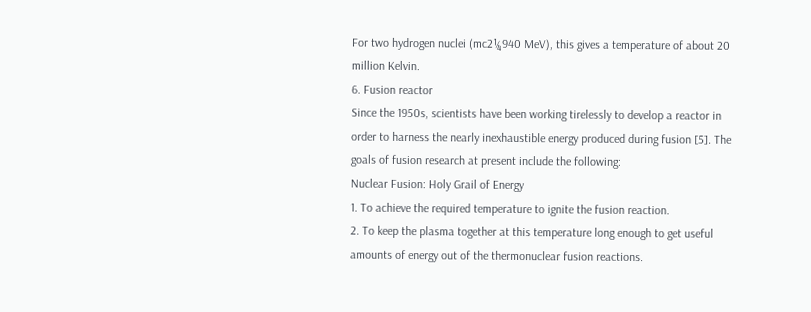For two hydrogen nuclei (mc2¼940 MeV), this gives a temperature of about 20
million Kelvin.
6. Fusion reactor
Since the 1950s, scientists have been working tirelessly to develop a reactor in
order to harness the nearly inexhaustible energy produced during fusion [5]. The
goals of fusion research at present include the following:
Nuclear Fusion: Holy Grail of Energy
1. To achieve the required temperature to ignite the fusion reaction.
2. To keep the plasma together at this temperature long enough to get useful
amounts of energy out of the thermonuclear fusion reactions.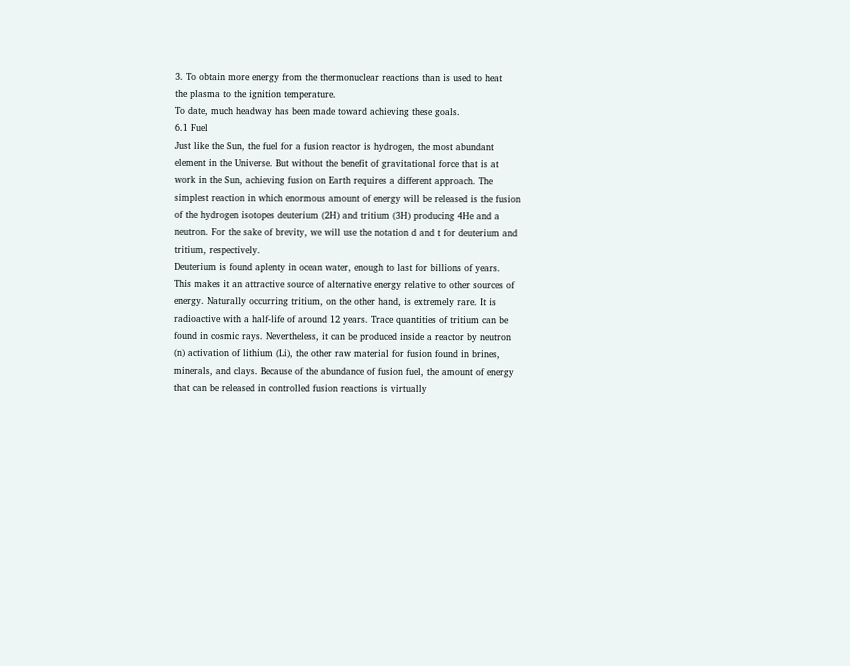3. To obtain more energy from the thermonuclear reactions than is used to heat
the plasma to the ignition temperature.
To date, much headway has been made toward achieving these goals.
6.1 Fuel
Just like the Sun, the fuel for a fusion reactor is hydrogen, the most abundant
element in the Universe. But without the benefit of gravitational force that is at
work in the Sun, achieving fusion on Earth requires a different approach. The
simplest reaction in which enormous amount of energy will be released is the fusion
of the hydrogen isotopes deuterium (2H) and tritium (3H) producing 4He and a
neutron. For the sake of brevity, we will use the notation d and t for deuterium and
tritium, respectively.
Deuterium is found aplenty in ocean water, enough to last for billions of years.
This makes it an attractive source of alternative energy relative to other sources of
energy. Naturally occurring tritium, on the other hand, is extremely rare. It is
radioactive with a half-life of around 12 years. Trace quantities of tritium can be
found in cosmic rays. Nevertheless, it can be produced inside a reactor by neutron
(n) activation of lithium (Li), the other raw material for fusion found in brines,
minerals, and clays. Because of the abundance of fusion fuel, the amount of energy
that can be released in controlled fusion reactions is virtually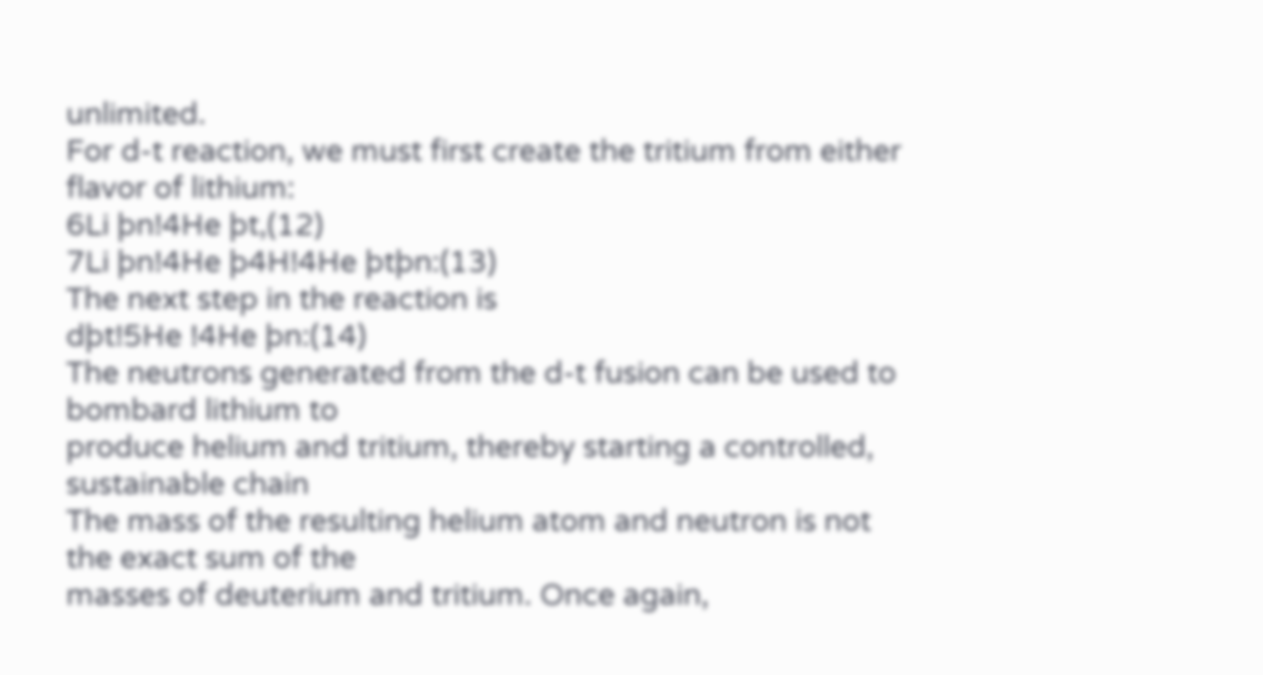unlimited.
For d-t reaction, we must first create the tritium from either flavor of lithium:
6Li þn!4He þt,(12)
7Li þn!4He þ4H!4He þtþn:(13)
The next step in the reaction is
dþt!5He !4He þn:(14)
The neutrons generated from the d-t fusion can be used to bombard lithium to
produce helium and tritium, thereby starting a controlled, sustainable chain
The mass of the resulting helium atom and neutron is not the exact sum of the
masses of deuterium and tritium. Once again,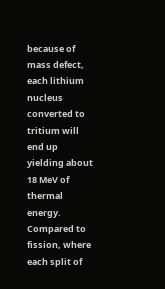because of mass defect, each lithium
nucleus converted to tritium will end up yielding about 18 MeV of thermal energy.
Compared to fission, where each split of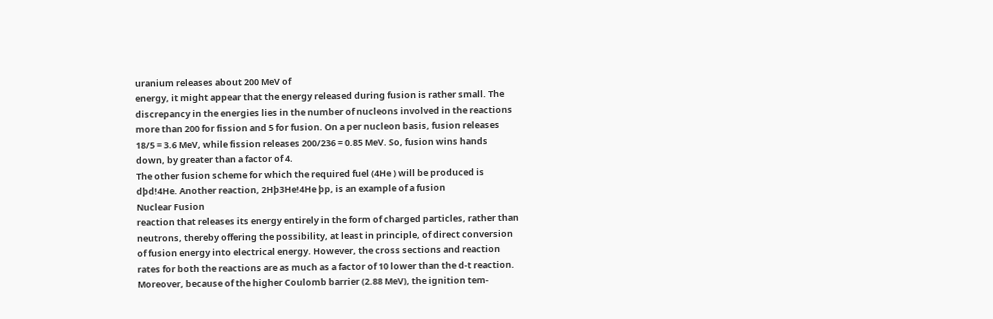uranium releases about 200 MeV of
energy, it might appear that the energy released during fusion is rather small. The
discrepancy in the energies lies in the number of nucleons involved in the reactions
more than 200 for fission and 5 for fusion. On a per nucleon basis, fusion releases
18/5 = 3.6 MeV, while fission releases 200/236 = 0.85 MeV. So, fusion wins hands
down, by greater than a factor of 4.
The other fusion scheme for which the required fuel (4He ) will be produced is
dþd!4He. Another reaction, 2Hþ3He!4He þp, is an example of a fusion
Nuclear Fusion
reaction that releases its energy entirely in the form of charged particles, rather than
neutrons, thereby offering the possibility, at least in principle, of direct conversion
of fusion energy into electrical energy. However, the cross sections and reaction
rates for both the reactions are as much as a factor of 10 lower than the d-t reaction.
Moreover, because of the higher Coulomb barrier (2.88 MeV), the ignition tem-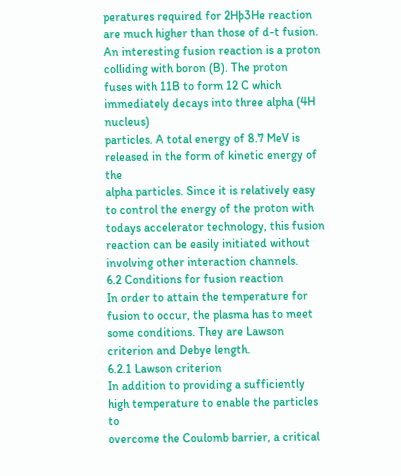peratures required for 2Hþ3He reaction are much higher than those of d-t fusion.
An interesting fusion reaction is a proton colliding with boron (B). The proton
fuses with 11B to form 12 C which immediately decays into three alpha (4H nucleus)
particles. A total energy of 8.7 MeV is released in the form of kinetic energy of the
alpha particles. Since it is relatively easy to control the energy of the proton with
todays accelerator technology, this fusion reaction can be easily initiated without
involving other interaction channels.
6.2 Conditions for fusion reaction
In order to attain the temperature for fusion to occur, the plasma has to meet
some conditions. They are Lawson criterion and Debye length.
6.2.1 Lawson criterion
In addition to providing a sufficiently high temperature to enable the particles to
overcome the Coulomb barrier, a critical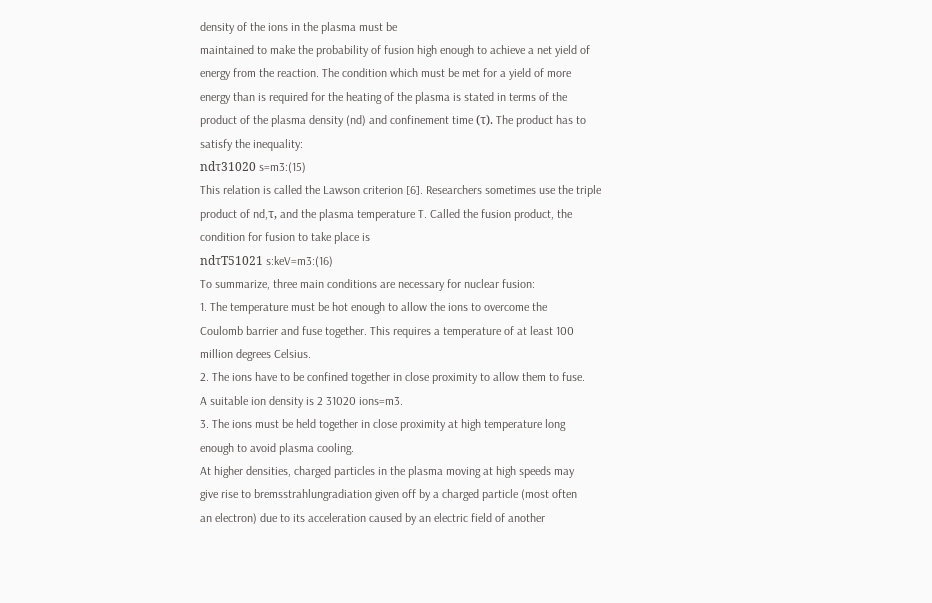density of the ions in the plasma must be
maintained to make the probability of fusion high enough to achieve a net yield of
energy from the reaction. The condition which must be met for a yield of more
energy than is required for the heating of the plasma is stated in terms of the
product of the plasma density (nd) and confinement time (τ). The product has to
satisfy the inequality:
ndτ31020 s=m3:(15)
This relation is called the Lawson criterion [6]. Researchers sometimes use the triple
product of nd,τ, and the plasma temperature T. Called the fusion product, the
condition for fusion to take place is
ndτT51021 s:keV=m3:(16)
To summarize, three main conditions are necessary for nuclear fusion:
1. The temperature must be hot enough to allow the ions to overcome the
Coulomb barrier and fuse together. This requires a temperature of at least 100
million degrees Celsius.
2. The ions have to be confined together in close proximity to allow them to fuse.
A suitable ion density is 2 31020 ions=m3.
3. The ions must be held together in close proximity at high temperature long
enough to avoid plasma cooling.
At higher densities, charged particles in the plasma moving at high speeds may
give rise to bremsstrahlungradiation given off by a charged particle (most often
an electron) due to its acceleration caused by an electric field of another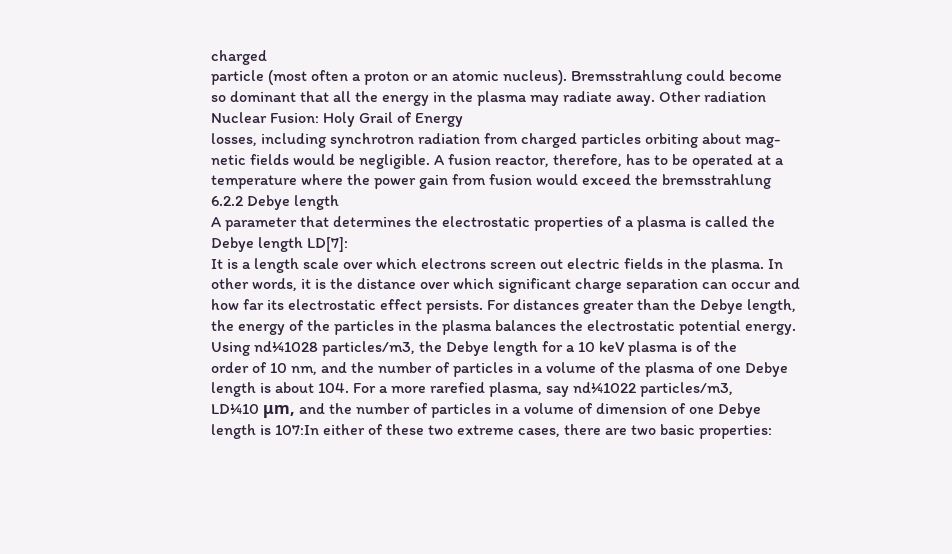charged
particle (most often a proton or an atomic nucleus). Bremsstrahlung could become
so dominant that all the energy in the plasma may radiate away. Other radiation
Nuclear Fusion: Holy Grail of Energy
losses, including synchrotron radiation from charged particles orbiting about mag-
netic fields would be negligible. A fusion reactor, therefore, has to be operated at a
temperature where the power gain from fusion would exceed the bremsstrahlung
6.2.2 Debye length
A parameter that determines the electrostatic properties of a plasma is called the
Debye length LD[7]:
It is a length scale over which electrons screen out electric fields in the plasma. In
other words, it is the distance over which significant charge separation can occur and
how far its electrostatic effect persists. For distances greater than the Debye length,
the energy of the particles in the plasma balances the electrostatic potential energy.
Using nd¼1028 particles/m3, the Debye length for a 10 keV plasma is of the
order of 10 nm, and the number of particles in a volume of the plasma of one Debye
length is about 104. For a more rarefied plasma, say nd¼1022 particles/m3,
LD¼10 μm, and the number of particles in a volume of dimension of one Debye
length is 107:In either of these two extreme cases, there are two basic properties: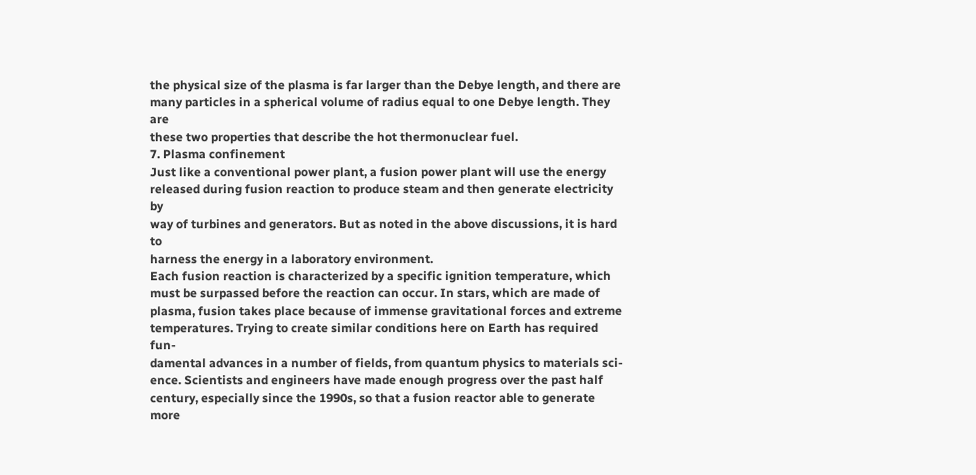the physical size of the plasma is far larger than the Debye length, and there are
many particles in a spherical volume of radius equal to one Debye length. They are
these two properties that describe the hot thermonuclear fuel.
7. Plasma confinement
Just like a conventional power plant, a fusion power plant will use the energy
released during fusion reaction to produce steam and then generate electricity by
way of turbines and generators. But as noted in the above discussions, it is hard to
harness the energy in a laboratory environment.
Each fusion reaction is characterized by a specific ignition temperature, which
must be surpassed before the reaction can occur. In stars, which are made of
plasma, fusion takes place because of immense gravitational forces and extreme
temperatures. Trying to create similar conditions here on Earth has required fun-
damental advances in a number of fields, from quantum physics to materials sci-
ence. Scientists and engineers have made enough progress over the past half
century, especially since the 1990s, so that a fusion reactor able to generate more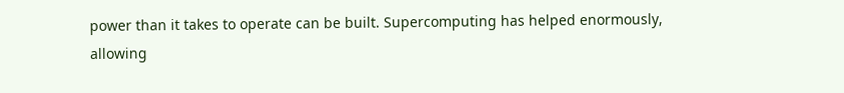power than it takes to operate can be built. Supercomputing has helped enormously,
allowing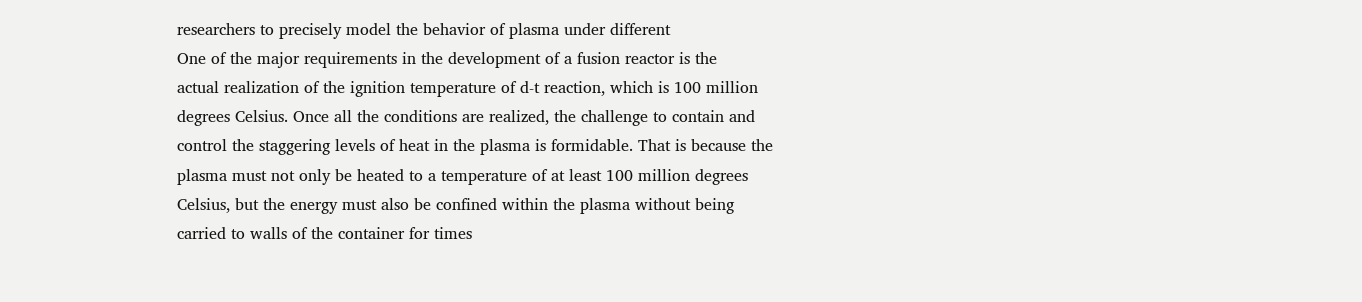researchers to precisely model the behavior of plasma under different
One of the major requirements in the development of a fusion reactor is the
actual realization of the ignition temperature of d-t reaction, which is 100 million
degrees Celsius. Once all the conditions are realized, the challenge to contain and
control the staggering levels of heat in the plasma is formidable. That is because the
plasma must not only be heated to a temperature of at least 100 million degrees
Celsius, but the energy must also be confined within the plasma without being
carried to walls of the container for times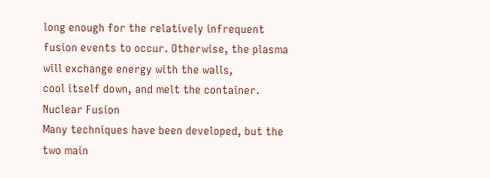long enough for the relatively infrequent
fusion events to occur. Otherwise, the plasma will exchange energy with the walls,
cool itself down, and melt the container.
Nuclear Fusion
Many techniques have been developed, but the two main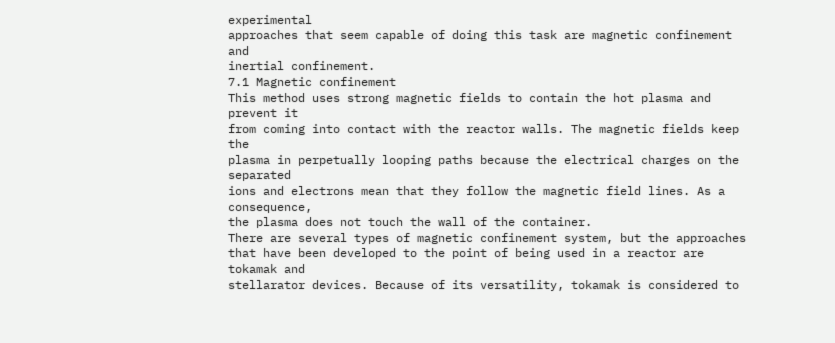experimental
approaches that seem capable of doing this task are magnetic confinement and
inertial confinement.
7.1 Magnetic confinement
This method uses strong magnetic fields to contain the hot plasma and prevent it
from coming into contact with the reactor walls. The magnetic fields keep the
plasma in perpetually looping paths because the electrical charges on the separated
ions and electrons mean that they follow the magnetic field lines. As a consequence,
the plasma does not touch the wall of the container.
There are several types of magnetic confinement system, but the approaches
that have been developed to the point of being used in a reactor are tokamak and
stellarator devices. Because of its versatility, tokamak is considered to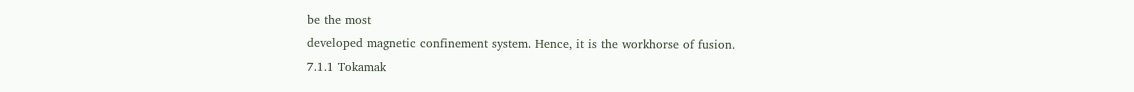be the most
developed magnetic confinement system. Hence, it is the workhorse of fusion.
7.1.1 Tokamak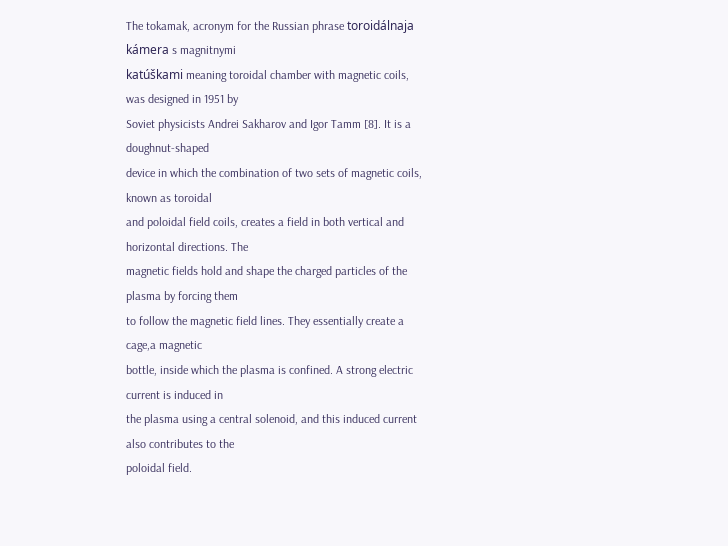The tokamak, acronym for the Russian phrase toroidálnaja kámera s magnitnymi
katúškami meaning toroidal chamber with magnetic coils, was designed in 1951 by
Soviet physicists Andrei Sakharov and Igor Tamm [8]. It is a doughnut-shaped
device in which the combination of two sets of magnetic coils, known as toroidal
and poloidal field coils, creates a field in both vertical and horizontal directions. The
magnetic fields hold and shape the charged particles of the plasma by forcing them
to follow the magnetic field lines. They essentially create a cage,a magnetic
bottle, inside which the plasma is confined. A strong electric current is induced in
the plasma using a central solenoid, and this induced current also contributes to the
poloidal field.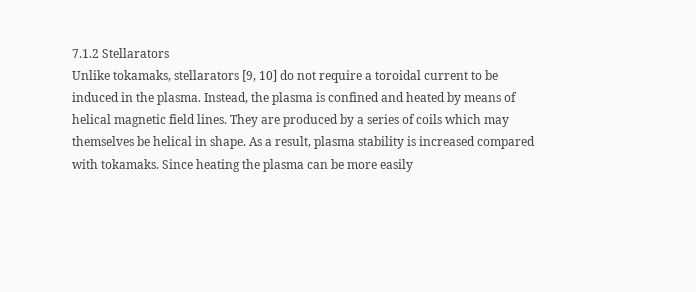7.1.2 Stellarators
Unlike tokamaks, stellarators [9, 10] do not require a toroidal current to be
induced in the plasma. Instead, the plasma is confined and heated by means of
helical magnetic field lines. They are produced by a series of coils which may
themselves be helical in shape. As a result, plasma stability is increased compared
with tokamaks. Since heating the plasma can be more easily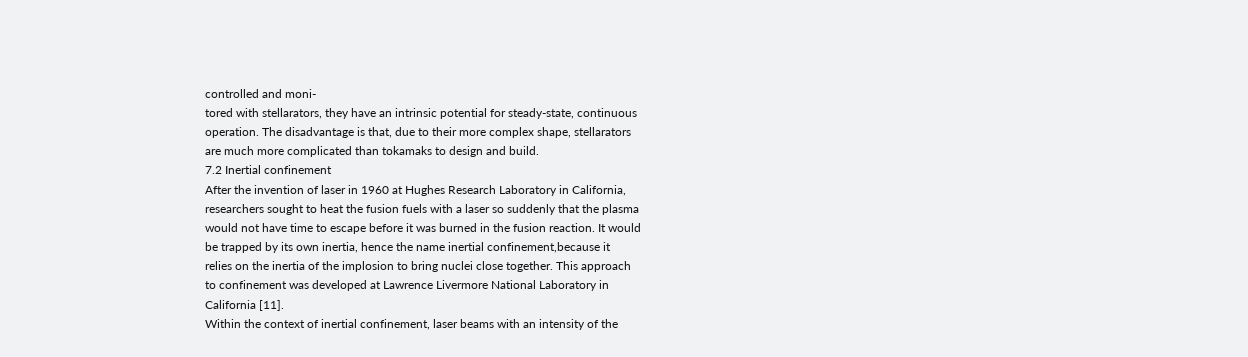controlled and moni-
tored with stellarators, they have an intrinsic potential for steady-state, continuous
operation. The disadvantage is that, due to their more complex shape, stellarators
are much more complicated than tokamaks to design and build.
7.2 Inertial confinement
After the invention of laser in 1960 at Hughes Research Laboratory in California,
researchers sought to heat the fusion fuels with a laser so suddenly that the plasma
would not have time to escape before it was burned in the fusion reaction. It would
be trapped by its own inertia, hence the name inertial confinement,because it
relies on the inertia of the implosion to bring nuclei close together. This approach
to confinement was developed at Lawrence Livermore National Laboratory in
California [11].
Within the context of inertial confinement, laser beams with an intensity of the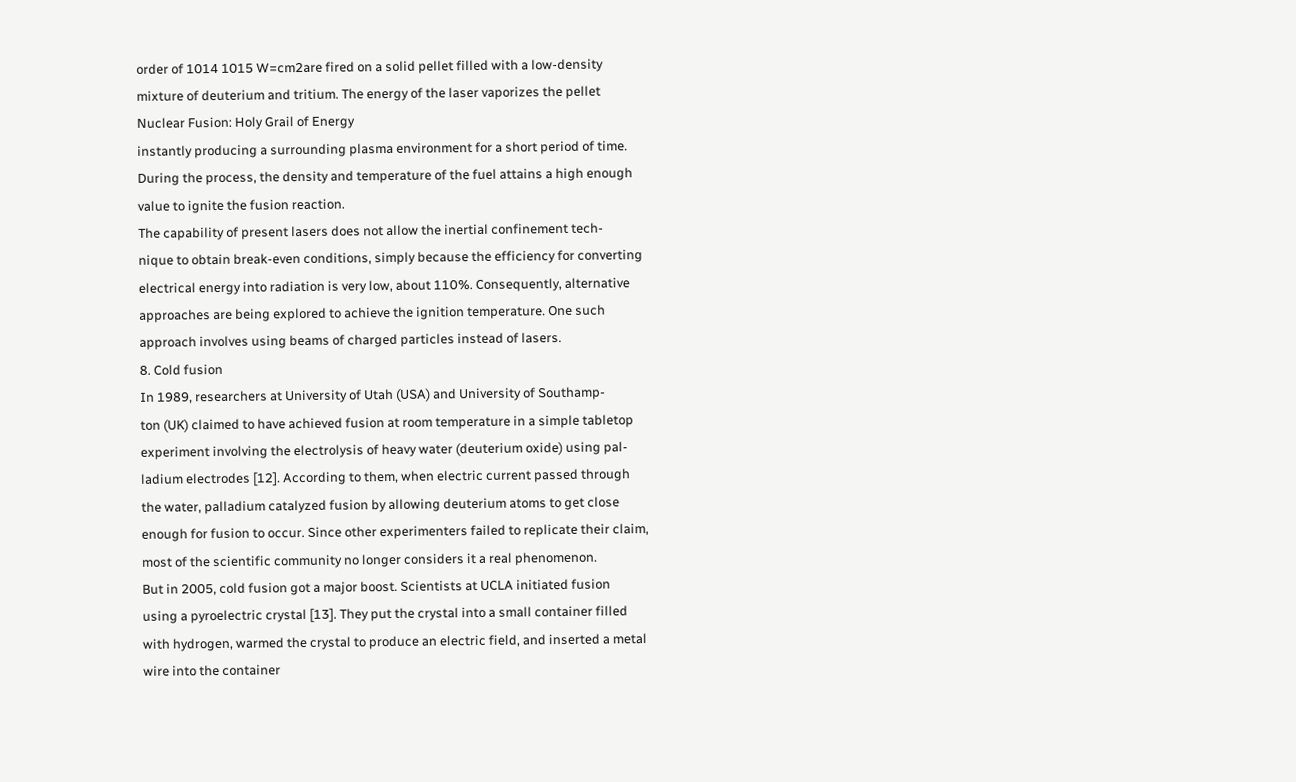order of 1014 1015 W=cm2are fired on a solid pellet filled with a low-density
mixture of deuterium and tritium. The energy of the laser vaporizes the pellet
Nuclear Fusion: Holy Grail of Energy
instantly producing a surrounding plasma environment for a short period of time.
During the process, the density and temperature of the fuel attains a high enough
value to ignite the fusion reaction.
The capability of present lasers does not allow the inertial confinement tech-
nique to obtain break-even conditions, simply because the efficiency for converting
electrical energy into radiation is very low, about 110%. Consequently, alternative
approaches are being explored to achieve the ignition temperature. One such
approach involves using beams of charged particles instead of lasers.
8. Cold fusion
In 1989, researchers at University of Utah (USA) and University of Southamp-
ton (UK) claimed to have achieved fusion at room temperature in a simple tabletop
experiment involving the electrolysis of heavy water (deuterium oxide) using pal-
ladium electrodes [12]. According to them, when electric current passed through
the water, palladium catalyzed fusion by allowing deuterium atoms to get close
enough for fusion to occur. Since other experimenters failed to replicate their claim,
most of the scientific community no longer considers it a real phenomenon.
But in 2005, cold fusion got a major boost. Scientists at UCLA initiated fusion
using a pyroelectric crystal [13]. They put the crystal into a small container filled
with hydrogen, warmed the crystal to produce an electric field, and inserted a metal
wire into the container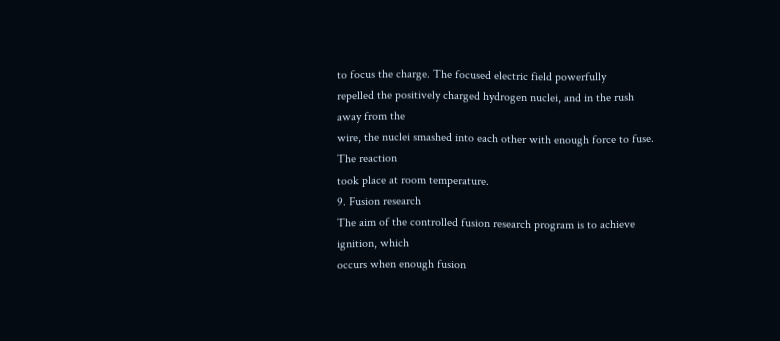to focus the charge. The focused electric field powerfully
repelled the positively charged hydrogen nuclei, and in the rush away from the
wire, the nuclei smashed into each other with enough force to fuse. The reaction
took place at room temperature.
9. Fusion research
The aim of the controlled fusion research program is to achieve ignition, which
occurs when enough fusion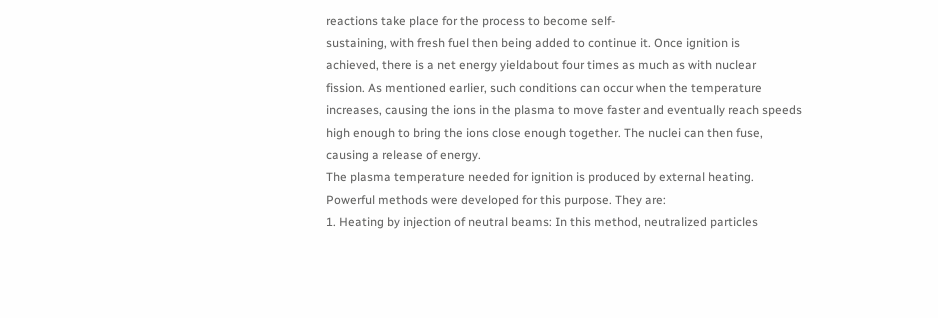reactions take place for the process to become self-
sustaining, with fresh fuel then being added to continue it. Once ignition is
achieved, there is a net energy yieldabout four times as much as with nuclear
fission. As mentioned earlier, such conditions can occur when the temperature
increases, causing the ions in the plasma to move faster and eventually reach speeds
high enough to bring the ions close enough together. The nuclei can then fuse,
causing a release of energy.
The plasma temperature needed for ignition is produced by external heating.
Powerful methods were developed for this purpose. They are:
1. Heating by injection of neutral beams: In this method, neutralized particles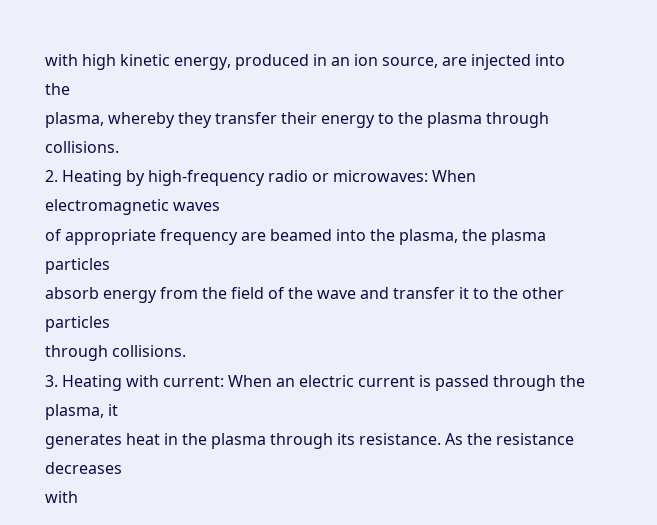with high kinetic energy, produced in an ion source, are injected into the
plasma, whereby they transfer their energy to the plasma through collisions.
2. Heating by high-frequency radio or microwaves: When electromagnetic waves
of appropriate frequency are beamed into the plasma, the plasma particles
absorb energy from the field of the wave and transfer it to the other particles
through collisions.
3. Heating with current: When an electric current is passed through the plasma, it
generates heat in the plasma through its resistance. As the resistance decreases
with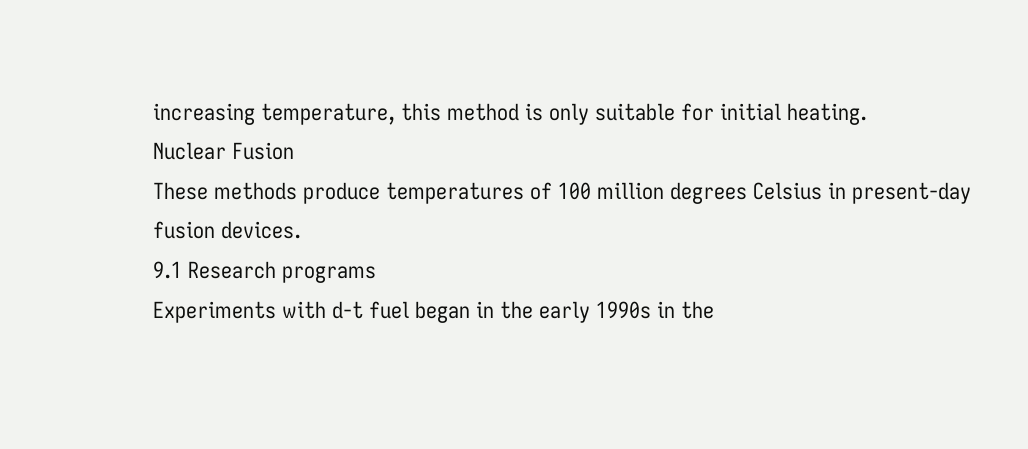increasing temperature, this method is only suitable for initial heating.
Nuclear Fusion
These methods produce temperatures of 100 million degrees Celsius in present-day
fusion devices.
9.1 Research programs
Experiments with d-t fuel began in the early 1990s in the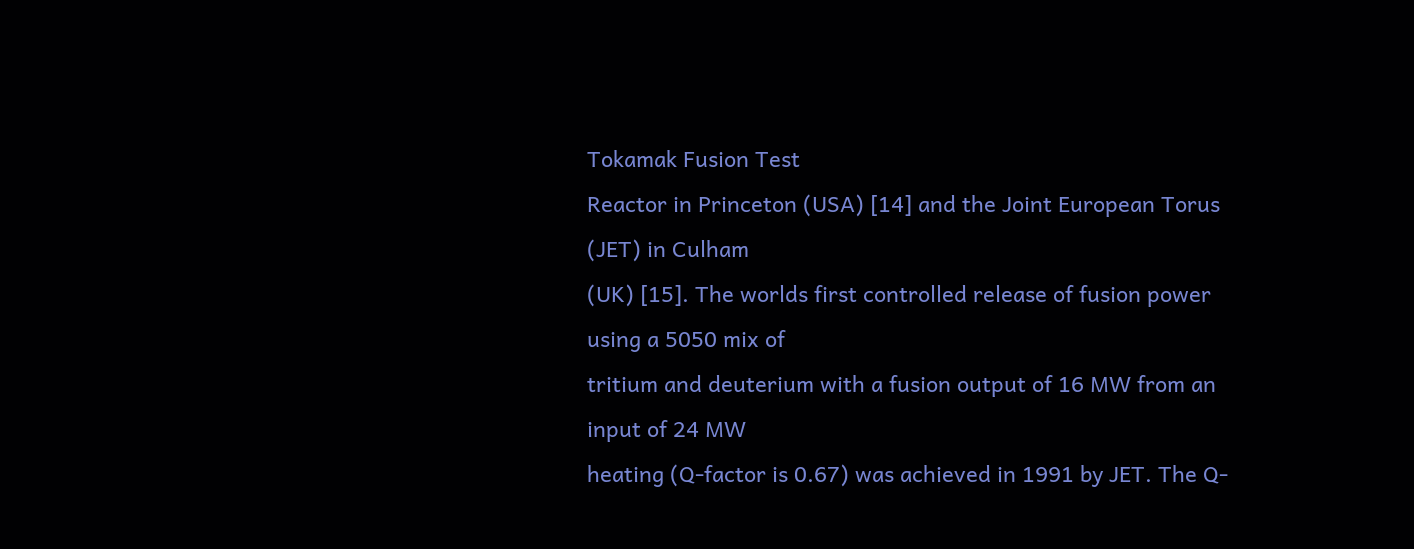Tokamak Fusion Test
Reactor in Princeton (USA) [14] and the Joint European Torus (JET) in Culham
(UK) [15]. The worlds first controlled release of fusion power using a 5050 mix of
tritium and deuterium with a fusion output of 16 MW from an input of 24 MW
heating (Q-factor is 0.67) was achieved in 1991 by JET. The Q-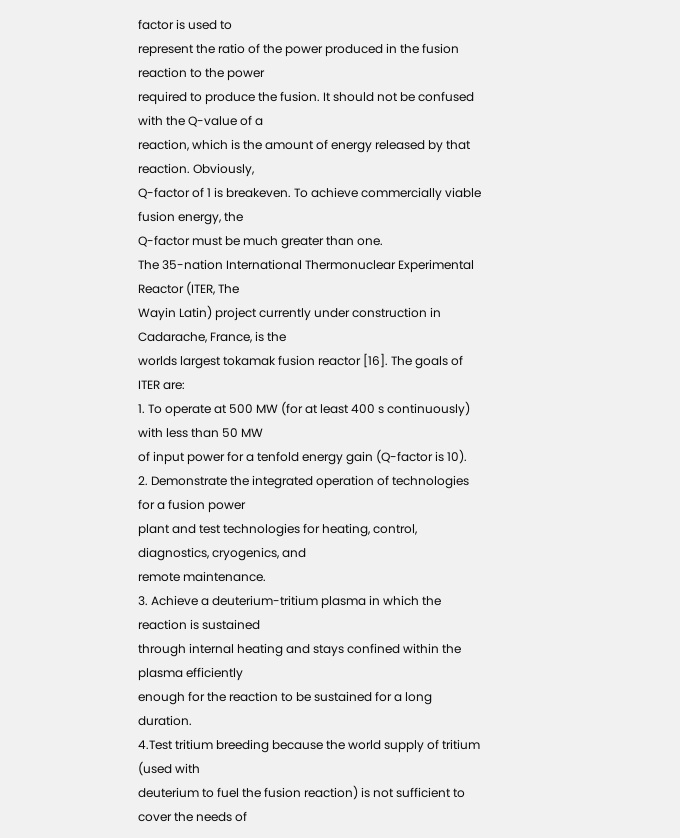factor is used to
represent the ratio of the power produced in the fusion reaction to the power
required to produce the fusion. It should not be confused with the Q-value of a
reaction, which is the amount of energy released by that reaction. Obviously,
Q-factor of 1 is breakeven. To achieve commercially viable fusion energy, the
Q-factor must be much greater than one.
The 35-nation International Thermonuclear Experimental Reactor (ITER, The
Wayin Latin) project currently under construction in Cadarache, France, is the
worlds largest tokamak fusion reactor [16]. The goals of ITER are:
1. To operate at 500 MW (for at least 400 s continuously) with less than 50 MW
of input power for a tenfold energy gain (Q-factor is 10).
2. Demonstrate the integrated operation of technologies for a fusion power
plant and test technologies for heating, control, diagnostics, cryogenics, and
remote maintenance.
3. Achieve a deuterium-tritium plasma in which the reaction is sustained
through internal heating and stays confined within the plasma efficiently
enough for the reaction to be sustained for a long duration.
4.Test tritium breeding because the world supply of tritium (used with
deuterium to fuel the fusion reaction) is not sufficient to cover the needs of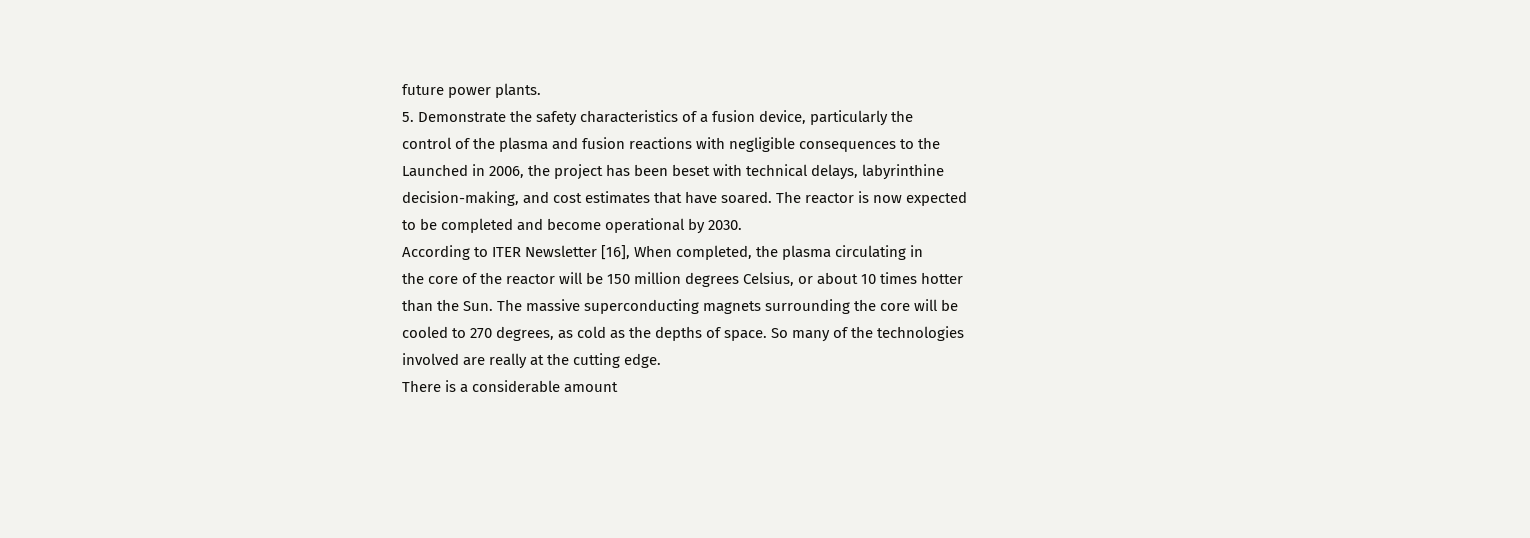future power plants.
5. Demonstrate the safety characteristics of a fusion device, particularly the
control of the plasma and fusion reactions with negligible consequences to the
Launched in 2006, the project has been beset with technical delays, labyrinthine
decision-making, and cost estimates that have soared. The reactor is now expected
to be completed and become operational by 2030.
According to ITER Newsletter [16], When completed, the plasma circulating in
the core of the reactor will be 150 million degrees Celsius, or about 10 times hotter
than the Sun. The massive superconducting magnets surrounding the core will be
cooled to 270 degrees, as cold as the depths of space. So many of the technologies
involved are really at the cutting edge.
There is a considerable amount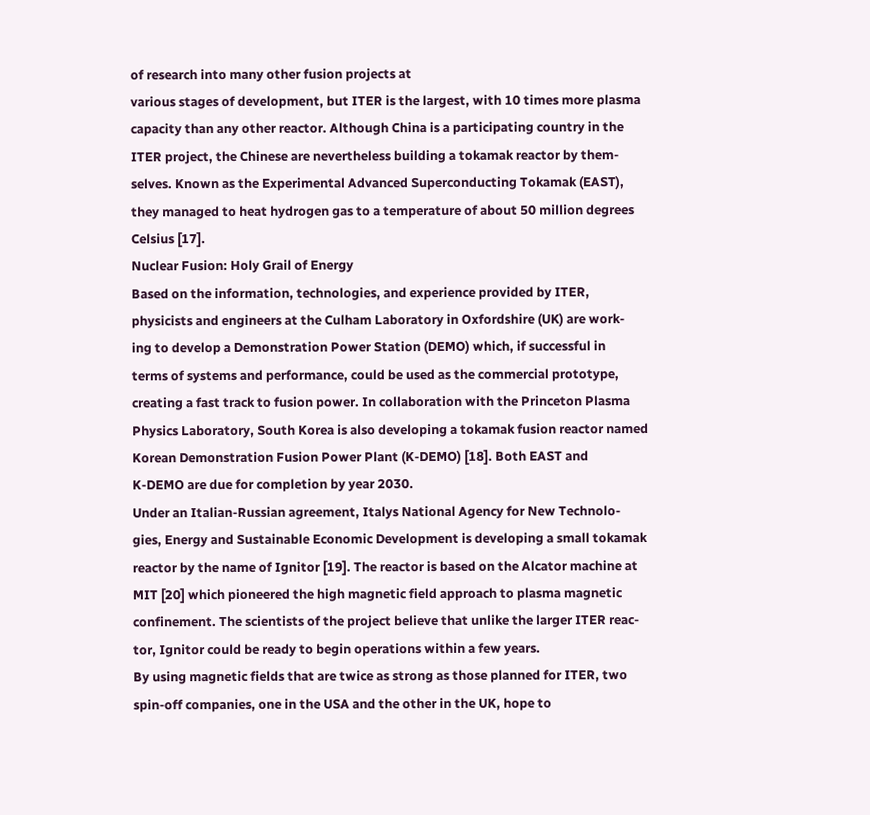of research into many other fusion projects at
various stages of development, but ITER is the largest, with 10 times more plasma
capacity than any other reactor. Although China is a participating country in the
ITER project, the Chinese are nevertheless building a tokamak reactor by them-
selves. Known as the Experimental Advanced Superconducting Tokamak (EAST),
they managed to heat hydrogen gas to a temperature of about 50 million degrees
Celsius [17].
Nuclear Fusion: Holy Grail of Energy
Based on the information, technologies, and experience provided by ITER,
physicists and engineers at the Culham Laboratory in Oxfordshire (UK) are work-
ing to develop a Demonstration Power Station (DEMO) which, if successful in
terms of systems and performance, could be used as the commercial prototype,
creating a fast track to fusion power. In collaboration with the Princeton Plasma
Physics Laboratory, South Korea is also developing a tokamak fusion reactor named
Korean Demonstration Fusion Power Plant (K-DEMO) [18]. Both EAST and
K-DEMO are due for completion by year 2030.
Under an Italian-Russian agreement, Italys National Agency for New Technolo-
gies, Energy and Sustainable Economic Development is developing a small tokamak
reactor by the name of Ignitor [19]. The reactor is based on the Alcator machine at
MIT [20] which pioneered the high magnetic field approach to plasma magnetic
confinement. The scientists of the project believe that unlike the larger ITER reac-
tor, Ignitor could be ready to begin operations within a few years.
By using magnetic fields that are twice as strong as those planned for ITER, two
spin-off companies, one in the USA and the other in the UK, hope to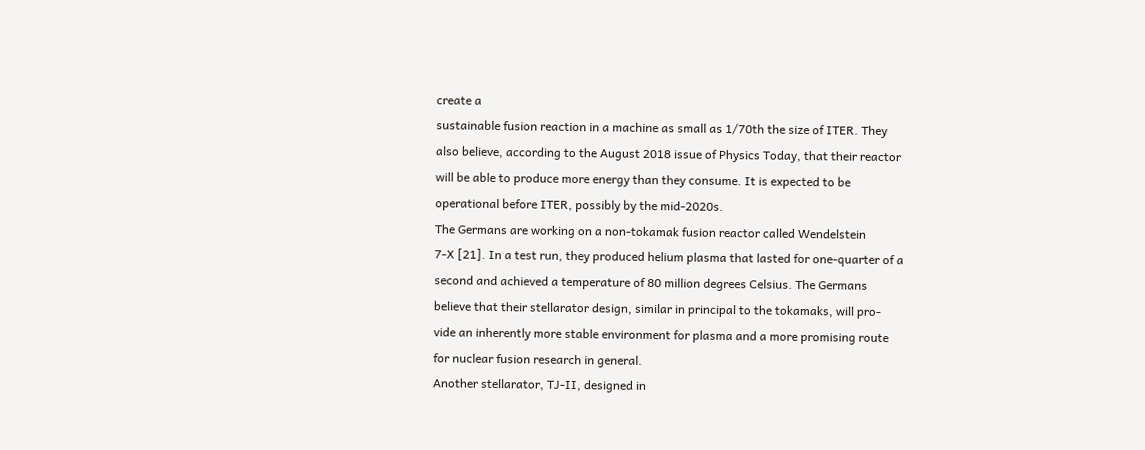create a
sustainable fusion reaction in a machine as small as 1/70th the size of ITER. They
also believe, according to the August 2018 issue of Physics Today, that their reactor
will be able to produce more energy than they consume. It is expected to be
operational before ITER, possibly by the mid-2020s.
The Germans are working on a non-tokamak fusion reactor called Wendelstein
7-X [21]. In a test run, they produced helium plasma that lasted for one-quarter of a
second and achieved a temperature of 80 million degrees Celsius. The Germans
believe that their stellarator design, similar in principal to the tokamaks, will pro-
vide an inherently more stable environment for plasma and a more promising route
for nuclear fusion research in general.
Another stellarator, TJ-II, designed in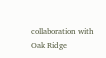collaboration with Oak Ridge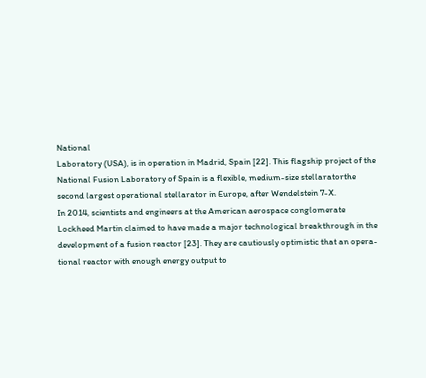National
Laboratory (USA), is in operation in Madrid, Spain [22]. This flagship project of the
National Fusion Laboratory of Spain is a flexible, medium-size stellaratorthe
second largest operational stellarator in Europe, after Wendelstein 7-X.
In 2014, scientists and engineers at the American aerospace conglomerate
Lockheed Martin claimed to have made a major technological breakthrough in the
development of a fusion reactor [23]. They are cautiously optimistic that an opera-
tional reactor with enough energy output to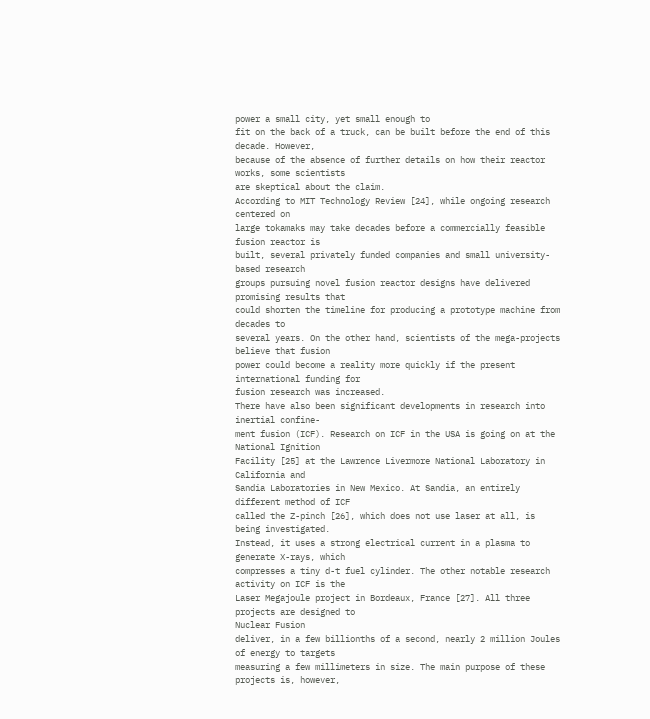power a small city, yet small enough to
fit on the back of a truck, can be built before the end of this decade. However,
because of the absence of further details on how their reactor works, some scientists
are skeptical about the claim.
According to MIT Technology Review [24], while ongoing research centered on
large tokamaks may take decades before a commercially feasible fusion reactor is
built, several privately funded companies and small university-based research
groups pursuing novel fusion reactor designs have delivered promising results that
could shorten the timeline for producing a prototype machine from decades to
several years. On the other hand, scientists of the mega-projects believe that fusion
power could become a reality more quickly if the present international funding for
fusion research was increased.
There have also been significant developments in research into inertial confine-
ment fusion (ICF). Research on ICF in the USA is going on at the National Ignition
Facility [25] at the Lawrence Livermore National Laboratory in California and
Sandia Laboratories in New Mexico. At Sandia, an entirely different method of ICF
called the Z-pinch [26], which does not use laser at all, is being investigated.
Instead, it uses a strong electrical current in a plasma to generate X-rays, which
compresses a tiny d-t fuel cylinder. The other notable research activity on ICF is the
Laser Megajoule project in Bordeaux, France [27]. All three projects are designed to
Nuclear Fusion
deliver, in a few billionths of a second, nearly 2 million Joules of energy to targets
measuring a few millimeters in size. The main purpose of these projects is, however,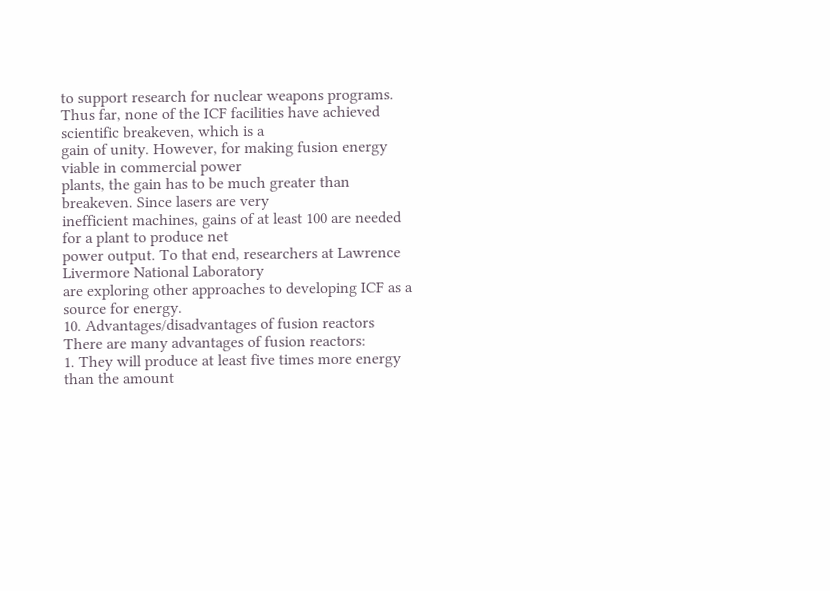to support research for nuclear weapons programs.
Thus far, none of the ICF facilities have achieved scientific breakeven, which is a
gain of unity. However, for making fusion energy viable in commercial power
plants, the gain has to be much greater than breakeven. Since lasers are very
inefficient machines, gains of at least 100 are needed for a plant to produce net
power output. To that end, researchers at Lawrence Livermore National Laboratory
are exploring other approaches to developing ICF as a source for energy.
10. Advantages/disadvantages of fusion reactors
There are many advantages of fusion reactors:
1. They will produce at least five times more energy than the amount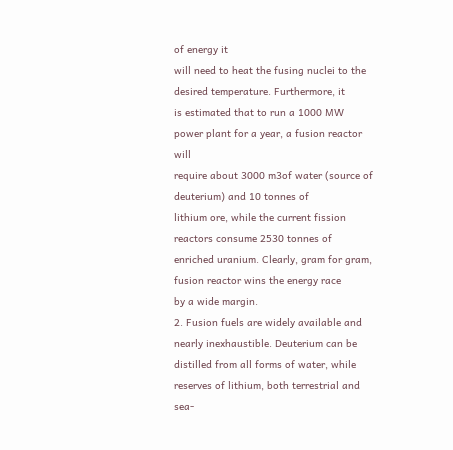of energy it
will need to heat the fusing nuclei to the desired temperature. Furthermore, it
is estimated that to run a 1000 MW power plant for a year, a fusion reactor will
require about 3000 m3of water (source of deuterium) and 10 tonnes of
lithium ore, while the current fission reactors consume 2530 tonnes of
enriched uranium. Clearly, gram for gram, fusion reactor wins the energy race
by a wide margin.
2. Fusion fuels are widely available and nearly inexhaustible. Deuterium can be
distilled from all forms of water, while reserves of lithium, both terrestrial and
sea-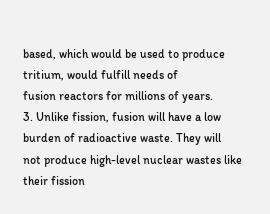based, which would be used to produce tritium, would fulfill needs of
fusion reactors for millions of years.
3. Unlike fission, fusion will have a low burden of radioactive waste. They will
not produce high-level nuclear wastes like their fission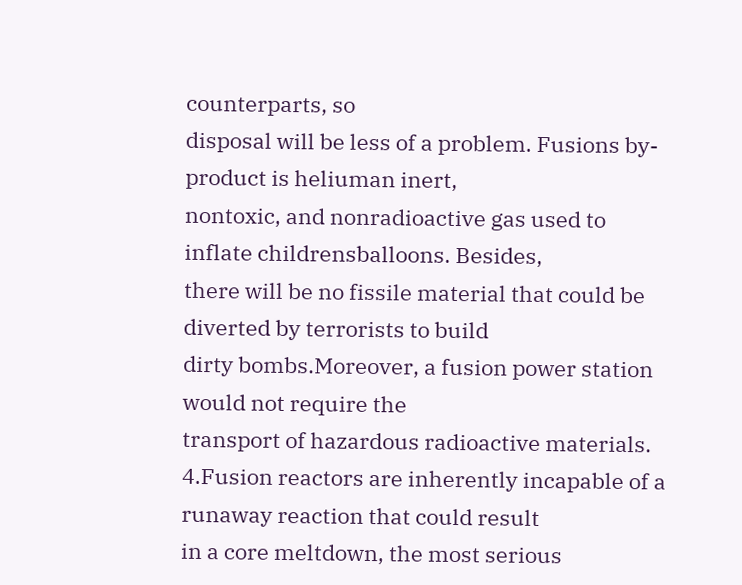counterparts, so
disposal will be less of a problem. Fusions by-product is heliuman inert,
nontoxic, and nonradioactive gas used to inflate childrensballoons. Besides,
there will be no fissile material that could be diverted by terrorists to build
dirty bombs.Moreover, a fusion power station would not require the
transport of hazardous radioactive materials.
4.Fusion reactors are inherently incapable of a runaway reaction that could result
in a core meltdown, the most serious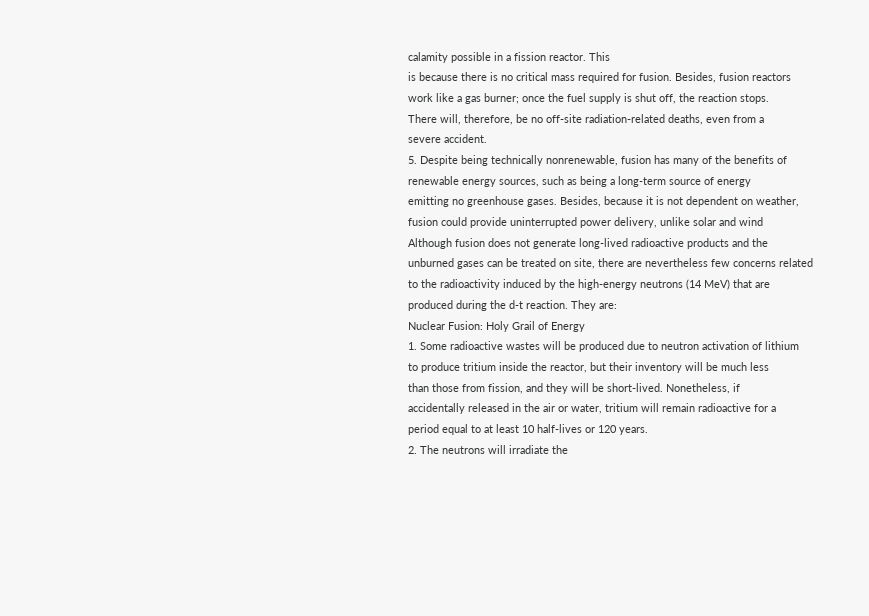calamity possible in a fission reactor. This
is because there is no critical mass required for fusion. Besides, fusion reactors
work like a gas burner; once the fuel supply is shut off, the reaction stops.
There will, therefore, be no off-site radiation-related deaths, even from a
severe accident.
5. Despite being technically nonrenewable, fusion has many of the benefits of
renewable energy sources, such as being a long-term source of energy
emitting no greenhouse gases. Besides, because it is not dependent on weather,
fusion could provide uninterrupted power delivery, unlike solar and wind
Although fusion does not generate long-lived radioactive products and the
unburned gases can be treated on site, there are nevertheless few concerns related
to the radioactivity induced by the high-energy neutrons (14 MeV) that are
produced during the d-t reaction. They are:
Nuclear Fusion: Holy Grail of Energy
1. Some radioactive wastes will be produced due to neutron activation of lithium
to produce tritium inside the reactor, but their inventory will be much less
than those from fission, and they will be short-lived. Nonetheless, if
accidentally released in the air or water, tritium will remain radioactive for a
period equal to at least 10 half-lives or 120 years.
2. The neutrons will irradiate the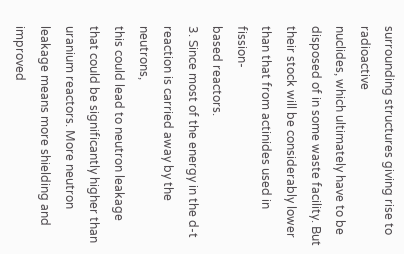surrounding structures giving rise to radioactive
nuclides, which ultimately have to be disposed of in some waste facility. But
their stock will be considerably lower than that from actinides used in fission-
based reactors.
3. Since most of the energy in the d-t reaction is carried away by the neutrons,
this could lead to neutron leakage that could be significantly higher than
uranium reactors. More neutron leakage means more shielding and improved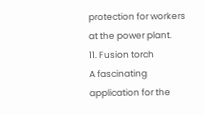protection for workers at the power plant.
11. Fusion torch
A fascinating application for the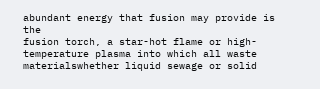abundant energy that fusion may provide is the
fusion torch, a star-hot flame or high-temperature plasma into which all waste
materialswhether liquid sewage or solid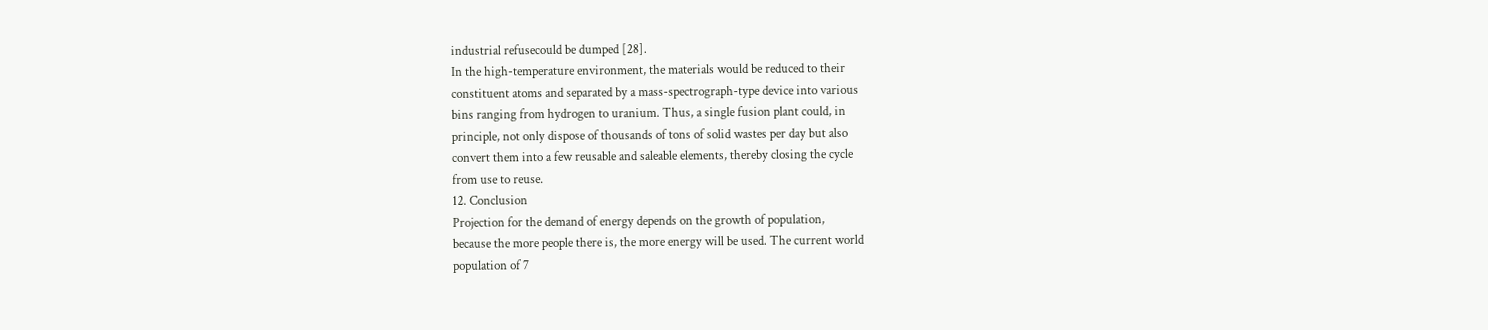industrial refusecould be dumped [28].
In the high-temperature environment, the materials would be reduced to their
constituent atoms and separated by a mass-spectrograph-type device into various
bins ranging from hydrogen to uranium. Thus, a single fusion plant could, in
principle, not only dispose of thousands of tons of solid wastes per day but also
convert them into a few reusable and saleable elements, thereby closing the cycle
from use to reuse.
12. Conclusion
Projection for the demand of energy depends on the growth of population,
because the more people there is, the more energy will be used. The current world
population of 7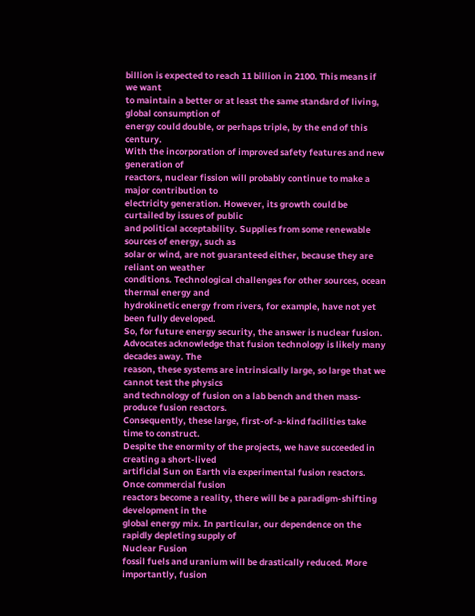billion is expected to reach 11 billion in 2100. This means if we want
to maintain a better or at least the same standard of living, global consumption of
energy could double, or perhaps triple, by the end of this century.
With the incorporation of improved safety features and new generation of
reactors, nuclear fission will probably continue to make a major contribution to
electricity generation. However, its growth could be curtailed by issues of public
and political acceptability. Supplies from some renewable sources of energy, such as
solar or wind, are not guaranteed either, because they are reliant on weather
conditions. Technological challenges for other sources, ocean thermal energy and
hydrokinetic energy from rivers, for example, have not yet been fully developed.
So, for future energy security, the answer is nuclear fusion.
Advocates acknowledge that fusion technology is likely many decades away. The
reason, these systems are intrinsically large, so large that we cannot test the physics
and technology of fusion on a lab bench and then mass-produce fusion reactors.
Consequently, these large, first-of-a-kind facilities take time to construct.
Despite the enormity of the projects, we have succeeded in creating a short-lived
artificial Sun on Earth via experimental fusion reactors. Once commercial fusion
reactors become a reality, there will be a paradigm-shifting development in the
global energy mix. In particular, our dependence on the rapidly depleting supply of
Nuclear Fusion
fossil fuels and uranium will be drastically reduced. More importantly, fusion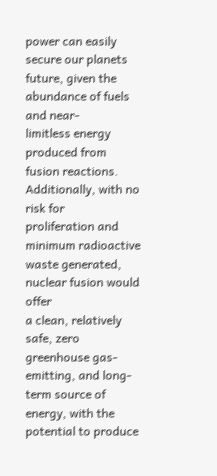power can easily secure our planets future, given the abundance of fuels and near-
limitless energy produced from fusion reactions. Additionally, with no risk for
proliferation and minimum radioactive waste generated, nuclear fusion would offer
a clean, relatively safe, zero greenhouse gas-emitting, and long-term source of
energy, with the potential to produce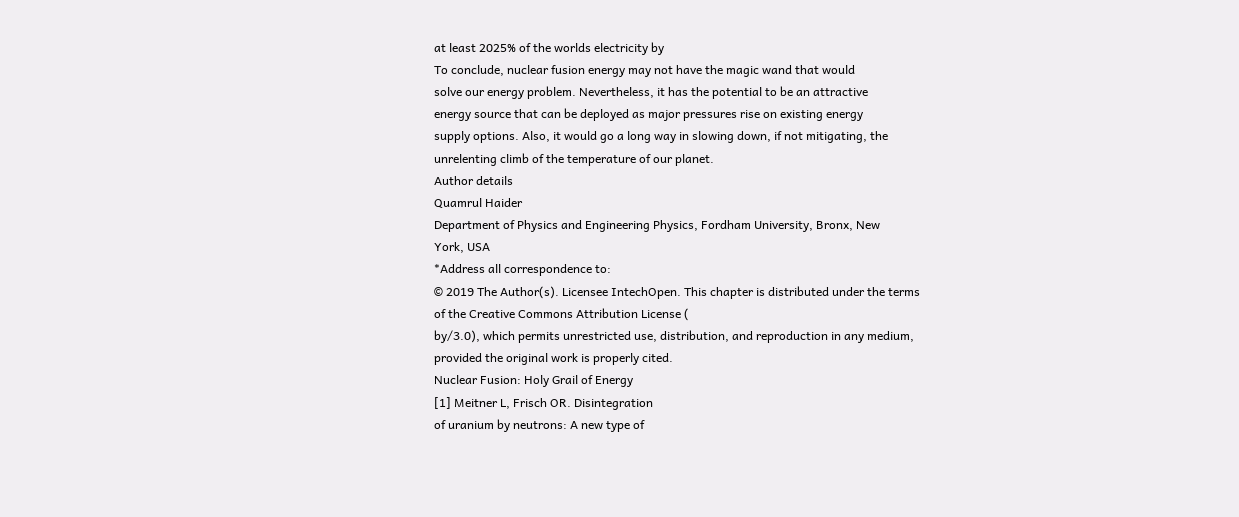at least 2025% of the worlds electricity by
To conclude, nuclear fusion energy may not have the magic wand that would
solve our energy problem. Nevertheless, it has the potential to be an attractive
energy source that can be deployed as major pressures rise on existing energy
supply options. Also, it would go a long way in slowing down, if not mitigating, the
unrelenting climb of the temperature of our planet.
Author details
Quamrul Haider
Department of Physics and Engineering Physics, Fordham University, Bronx, New
York, USA
*Address all correspondence to:
© 2019 The Author(s). Licensee IntechOpen. This chapter is distributed under the terms
of the Creative Commons Attribution License (
by/3.0), which permits unrestricted use, distribution, and reproduction in any medium,
provided the original work is properly cited.
Nuclear Fusion: Holy Grail of Energy
[1] Meitner L, Frisch OR. Disintegration
of uranium by neutrons: A new type of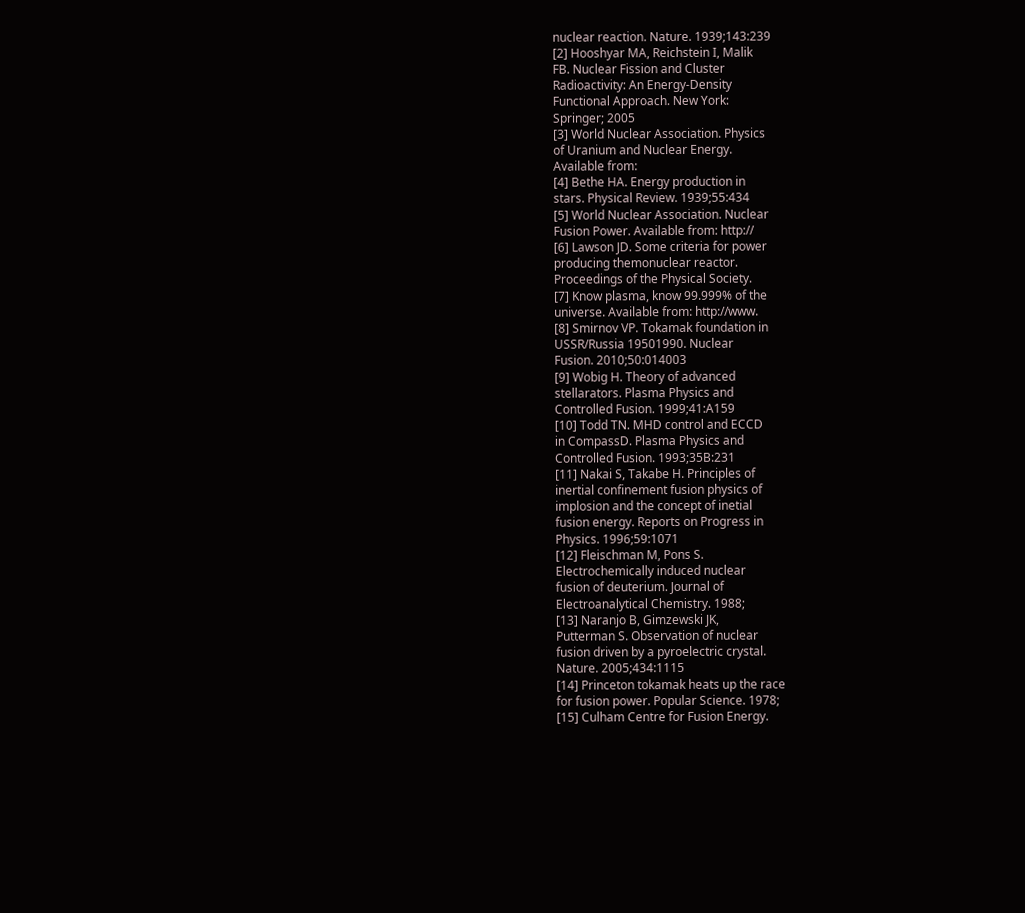nuclear reaction. Nature. 1939;143:239
[2] Hooshyar MA, Reichstein I, Malik
FB. Nuclear Fission and Cluster
Radioactivity: An Energy-Density
Functional Approach. New York:
Springer; 2005
[3] World Nuclear Association. Physics
of Uranium and Nuclear Energy.
Available from:
[4] Bethe HA. Energy production in
stars. Physical Review. 1939;55:434
[5] World Nuclear Association. Nuclear
Fusion Power. Available from: http://
[6] Lawson JD. Some criteria for power
producing themonuclear reactor.
Proceedings of the Physical Society.
[7] Know plasma, know 99.999% of the
universe. Available from: http://www.
[8] Smirnov VP. Tokamak foundation in
USSR/Russia 19501990. Nuclear
Fusion. 2010;50:014003
[9] Wobig H. Theory of advanced
stellarators. Plasma Physics and
Controlled Fusion. 1999;41:A159
[10] Todd TN. MHD control and ECCD
in CompassD. Plasma Physics and
Controlled Fusion. 1993;35B:231
[11] Nakai S, Takabe H. Principles of
inertial confinement fusion physics of
implosion and the concept of inetial
fusion energy. Reports on Progress in
Physics. 1996;59:1071
[12] Fleischman M, Pons S.
Electrochemically induced nuclear
fusion of deuterium. Journal of
Electroanalytical Chemistry. 1988;
[13] Naranjo B, Gimzewski JK,
Putterman S. Observation of nuclear
fusion driven by a pyroelectric crystal.
Nature. 2005;434:1115
[14] Princeton tokamak heats up the race
for fusion power. Popular Science. 1978;
[15] Culham Centre for Fusion Energy.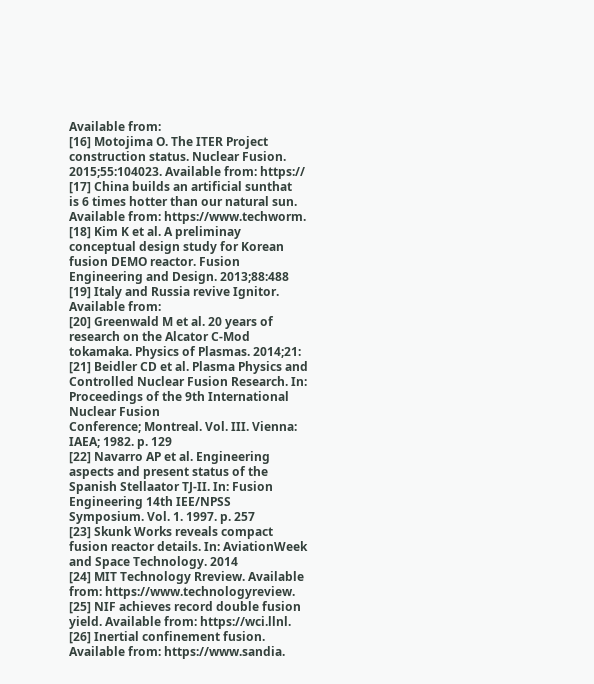Available from:
[16] Motojima O. The ITER Project
construction status. Nuclear Fusion.
2015;55:104023. Available from: https://
[17] China builds an artificial sunthat
is 6 times hotter than our natural sun.
Available from: https://www.techworm.
[18] Kim K et al. A preliminay
conceptual design study for Korean
fusion DEMO reactor. Fusion
Engineering and Design. 2013;88:488
[19] Italy and Russia revive Ignitor.
Available from:
[20] Greenwald M et al. 20 years of
research on the Alcator C-Mod
tokamaka. Physics of Plasmas. 2014;21:
[21] Beidler CD et al. Plasma Physics and
Controlled Nuclear Fusion Research. In:
Proceedings of the 9th International
Nuclear Fusion
Conference; Montreal. Vol. III. Vienna:
IAEA; 1982. p. 129
[22] Navarro AP et al. Engineering
aspects and present status of the
Spanish Stellaator TJ-II. In: Fusion
Engineering 14th IEE/NPSS
Symposium. Vol. 1. 1997. p. 257
[23] Skunk Works reveals compact
fusion reactor details. In: AviationWeek
and Space Technology. 2014
[24] MIT Technology Rreview. Available
from: https://www.technologyreview.
[25] NIF achieves record double fusion
yield. Available from: https://wci.llnl.
[26] Inertial confinement fusion.
Available from: https://www.sandia.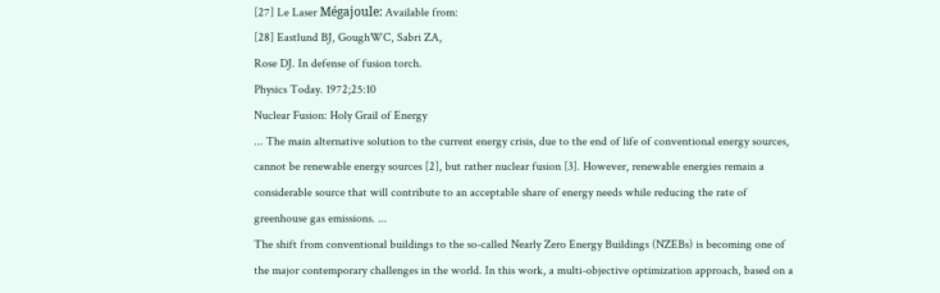[27] Le Laser Mégajoule: Available from:
[28] Eastlund BJ, GoughWC, Sabri ZA,
Rose DJ. In defense of fusion torch.
Physics Today. 1972;25:10
Nuclear Fusion: Holy Grail of Energy
... The main alternative solution to the current energy crisis, due to the end of life of conventional energy sources, cannot be renewable energy sources [2], but rather nuclear fusion [3]. However, renewable energies remain a considerable source that will contribute to an acceptable share of energy needs while reducing the rate of greenhouse gas emissions. ...
The shift from conventional buildings to the so-called Nearly Zero Energy Buildings (NZEBs) is becoming one of the major contemporary challenges in the world. In this work, a multi-objective optimization approach, based on a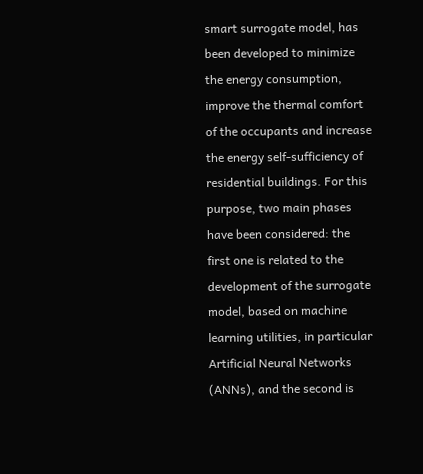smart surrogate model, has been developed to minimize the energy consumption, improve the thermal comfort of the occupants and increase the energy self-sufficiency of residential buildings. For this purpose, two main phases have been considered: the first one is related to the development of the surrogate model, based on machine learning utilities, in particular Artificial Neural Networks (ANNs), and the second is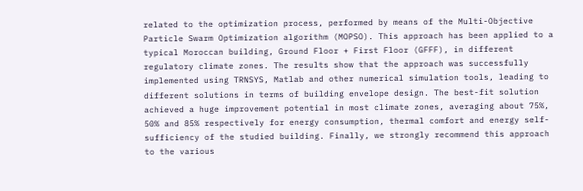related to the optimization process, performed by means of the Multi-Objective Particle Swarm Optimization algorithm (MOPSO). This approach has been applied to a typical Moroccan building, Ground Floor + First Floor (GFFF), in different regulatory climate zones. The results show that the approach was successfully implemented using TRNSYS, Matlab and other numerical simulation tools, leading to different solutions in terms of building envelope design. The best-fit solution achieved a huge improvement potential in most climate zones, averaging about 75%, 50% and 85% respectively for energy consumption, thermal comfort and energy self-sufficiency of the studied building. Finally, we strongly recommend this approach to the various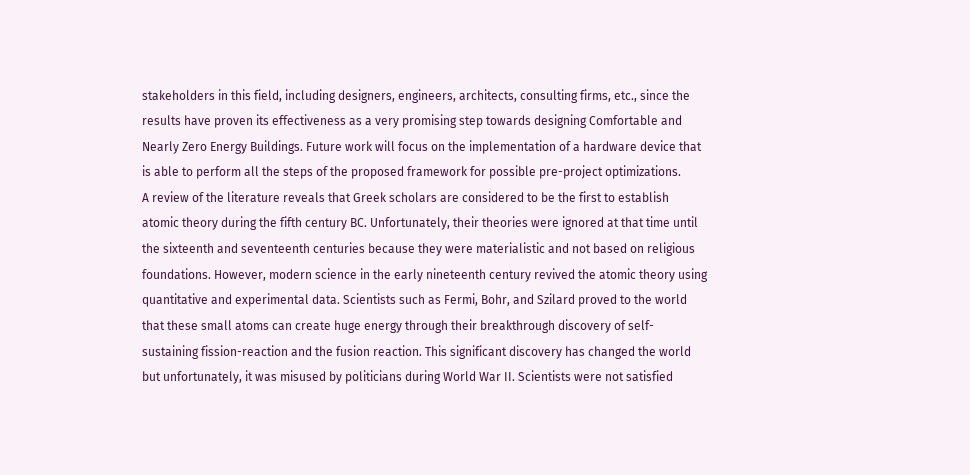stakeholders in this field, including designers, engineers, architects, consulting firms, etc., since the results have proven its effectiveness as a very promising step towards designing Comfortable and Nearly Zero Energy Buildings. Future work will focus on the implementation of a hardware device that is able to perform all the steps of the proposed framework for possible pre-project optimizations.
A review of the literature reveals that Greek scholars are considered to be the first to establish atomic theory during the fifth century BC. Unfortunately, their theories were ignored at that time until the sixteenth and seventeenth centuries because they were materialistic and not based on religious foundations. However, modern science in the early nineteenth century revived the atomic theory using quantitative and experimental data. Scientists such as Fermi, Bohr, and Szilard proved to the world that these small atoms can create huge energy through their breakthrough discovery of self-sustaining fission-reaction and the fusion reaction. This significant discovery has changed the world but unfortunately, it was misused by politicians during World War II. Scientists were not satisfied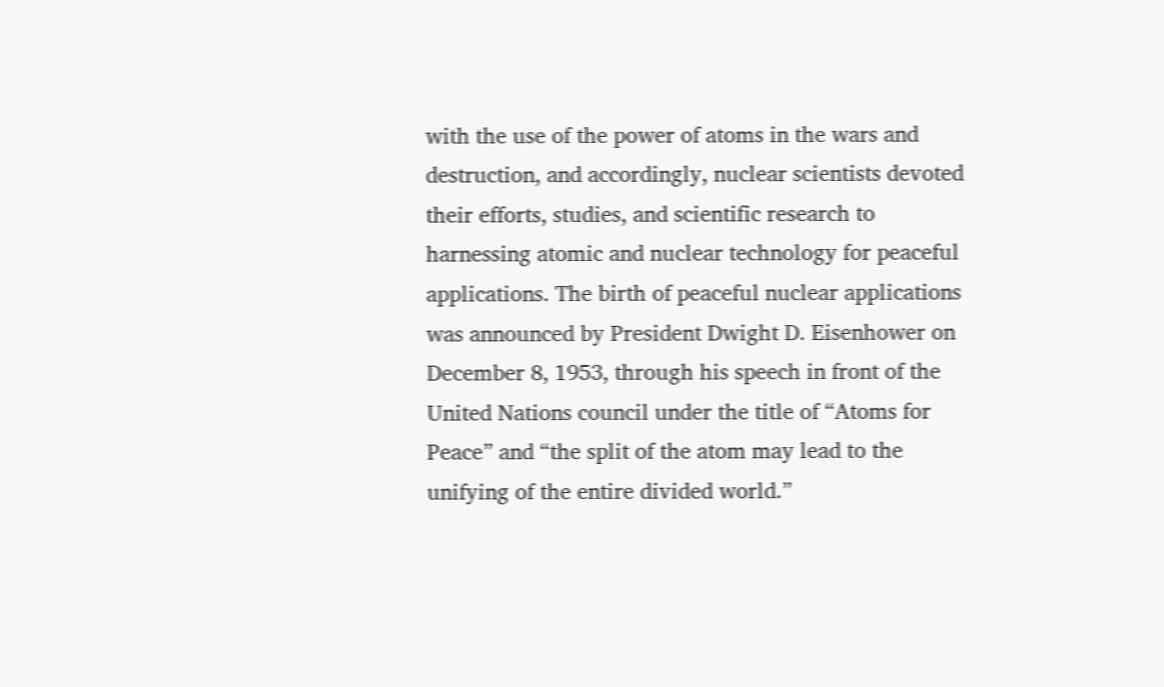with the use of the power of atoms in the wars and destruction, and accordingly, nuclear scientists devoted their efforts, studies, and scientific research to harnessing atomic and nuclear technology for peaceful applications. The birth of peaceful nuclear applications was announced by President Dwight D. Eisenhower on December 8, 1953, through his speech in front of the United Nations council under the title of “Atoms for Peace” and “the split of the atom may lead to the unifying of the entire divided world.”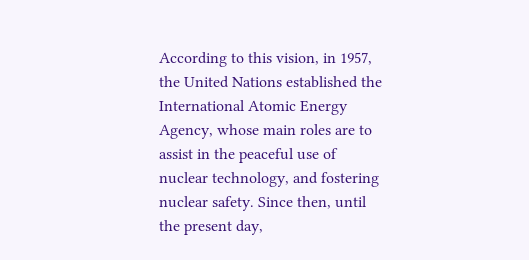According to this vision, in 1957, the United Nations established the International Atomic Energy Agency, whose main roles are to assist in the peaceful use of nuclear technology, and fostering nuclear safety. Since then, until the present day,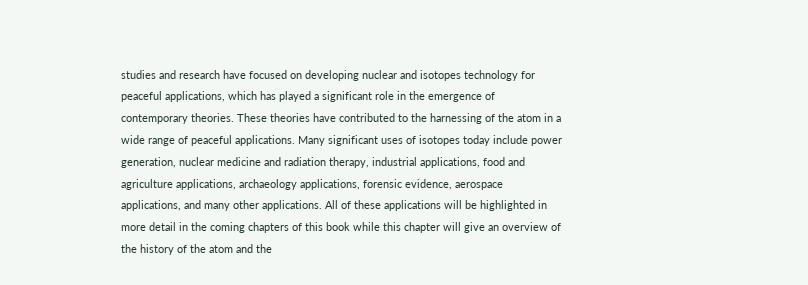studies and research have focused on developing nuclear and isotopes technology for peaceful applications, which has played a significant role in the emergence of contemporary theories. These theories have contributed to the harnessing of the atom in a wide range of peaceful applications. Many significant uses of isotopes today include power generation, nuclear medicine and radiation therapy, industrial applications, food and agriculture applications, archaeology applications, forensic evidence, aerospace applications, and many other applications. All of these applications will be highlighted in more detail in the coming chapters of this book while this chapter will give an overview of the history of the atom and the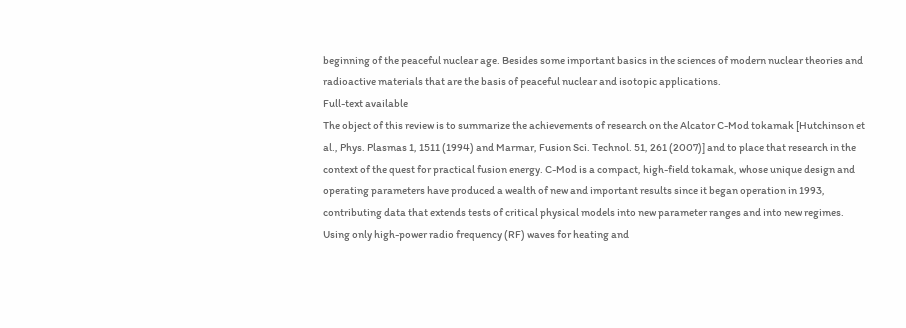beginning of the peaceful nuclear age. Besides some important basics in the sciences of modern nuclear theories and radioactive materials that are the basis of peaceful nuclear and isotopic applications.
Full-text available
The object of this review is to summarize the achievements of research on the Alcator C-Mod tokamak [Hutchinson et al., Phys. Plasmas 1, 1511 (1994) and Marmar, Fusion Sci. Technol. 51, 261 (2007)] and to place that research in the context of the quest for practical fusion energy. C-Mod is a compact, high-field tokamak, whose unique design and operating parameters have produced a wealth of new and important results since it began operation in 1993, contributing data that extends tests of critical physical models into new parameter ranges and into new regimes. Using only high-power radio frequency (RF) waves for heating and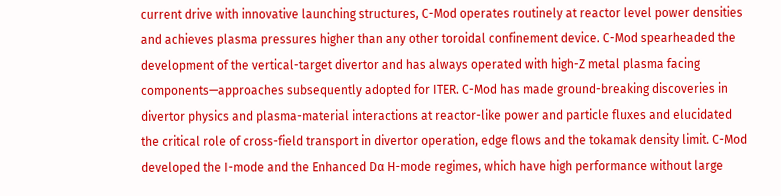current drive with innovative launching structures, C-Mod operates routinely at reactor level power densities and achieves plasma pressures higher than any other toroidal confinement device. C-Mod spearheaded the development of the vertical-target divertor and has always operated with high-Z metal plasma facing components—approaches subsequently adopted for ITER. C-Mod has made ground-breaking discoveries in divertor physics and plasma-material interactions at reactor-like power and particle fluxes and elucidated the critical role of cross-field transport in divertor operation, edge flows and the tokamak density limit. C-Mod developed the I-mode and the Enhanced Dα H-mode regimes, which have high performance without large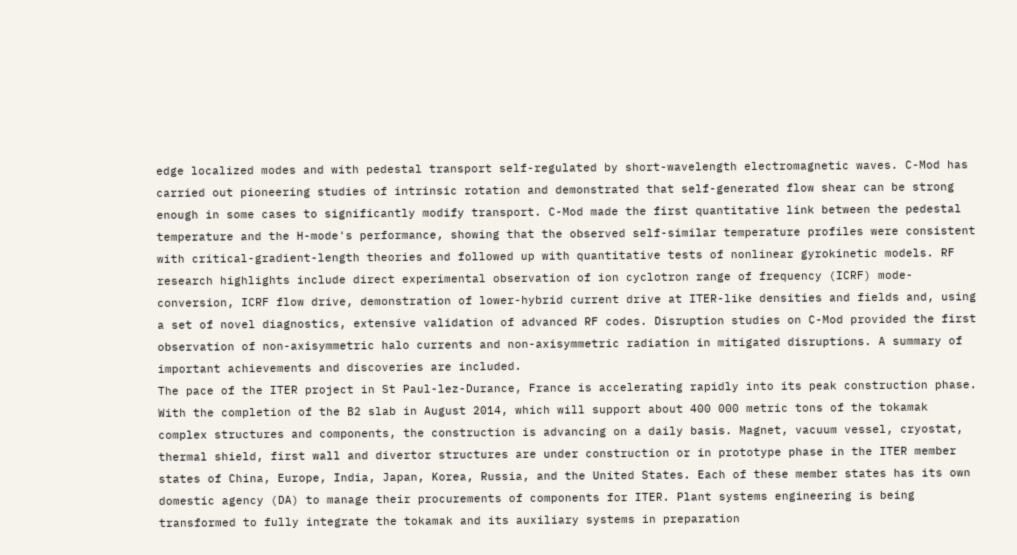edge localized modes and with pedestal transport self-regulated by short-wavelength electromagnetic waves. C-Mod has carried out pioneering studies of intrinsic rotation and demonstrated that self-generated flow shear can be strong enough in some cases to significantly modify transport. C-Mod made the first quantitative link between the pedestal temperature and the H-mode's performance, showing that the observed self-similar temperature profiles were consistent with critical-gradient-length theories and followed up with quantitative tests of nonlinear gyrokinetic models. RF research highlights include direct experimental observation of ion cyclotron range of frequency (ICRF) mode-conversion, ICRF flow drive, demonstration of lower-hybrid current drive at ITER-like densities and fields and, using a set of novel diagnostics, extensive validation of advanced RF codes. Disruption studies on C-Mod provided the first observation of non-axisymmetric halo currents and non-axisymmetric radiation in mitigated disruptions. A summary of important achievements and discoveries are included.
The pace of the ITER project in St Paul-lez-Durance, France is accelerating rapidly into its peak construction phase. With the completion of the B2 slab in August 2014, which will support about 400 000 metric tons of the tokamak complex structures and components, the construction is advancing on a daily basis. Magnet, vacuum vessel, cryostat, thermal shield, first wall and divertor structures are under construction or in prototype phase in the ITER member states of China, Europe, India, Japan, Korea, Russia, and the United States. Each of these member states has its own domestic agency (DA) to manage their procurements of components for ITER. Plant systems engineering is being transformed to fully integrate the tokamak and its auxiliary systems in preparation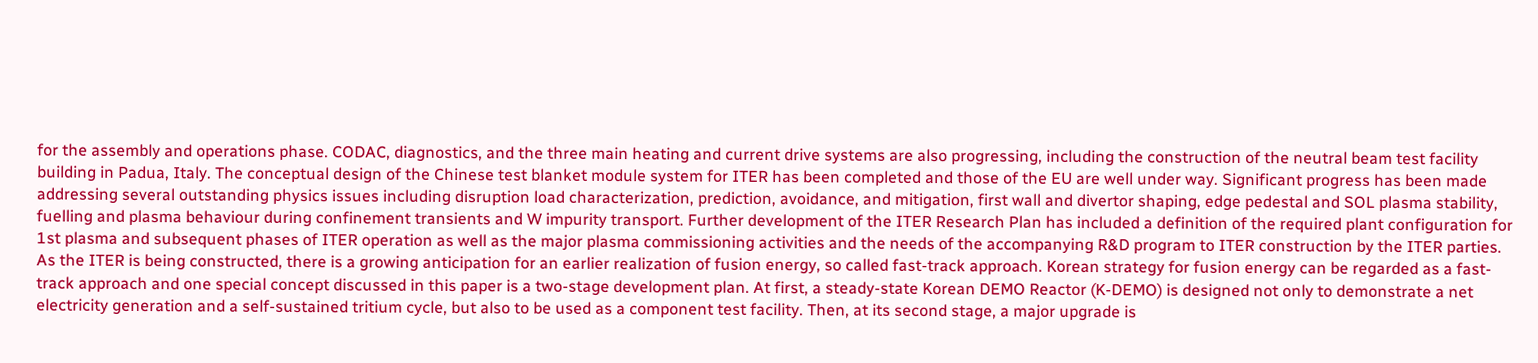for the assembly and operations phase. CODAC, diagnostics, and the three main heating and current drive systems are also progressing, including the construction of the neutral beam test facility building in Padua, Italy. The conceptual design of the Chinese test blanket module system for ITER has been completed and those of the EU are well under way. Significant progress has been made addressing several outstanding physics issues including disruption load characterization, prediction, avoidance, and mitigation, first wall and divertor shaping, edge pedestal and SOL plasma stability, fuelling and plasma behaviour during confinement transients and W impurity transport. Further development of the ITER Research Plan has included a definition of the required plant configuration for 1st plasma and subsequent phases of ITER operation as well as the major plasma commissioning activities and the needs of the accompanying R&D program to ITER construction by the ITER parties.
As the ITER is being constructed, there is a growing anticipation for an earlier realization of fusion energy, so called fast-track approach. Korean strategy for fusion energy can be regarded as a fast-track approach and one special concept discussed in this paper is a two-stage development plan. At first, a steady-state Korean DEMO Reactor (K-DEMO) is designed not only to demonstrate a net electricity generation and a self-sustained tritium cycle, but also to be used as a component test facility. Then, at its second stage, a major upgrade is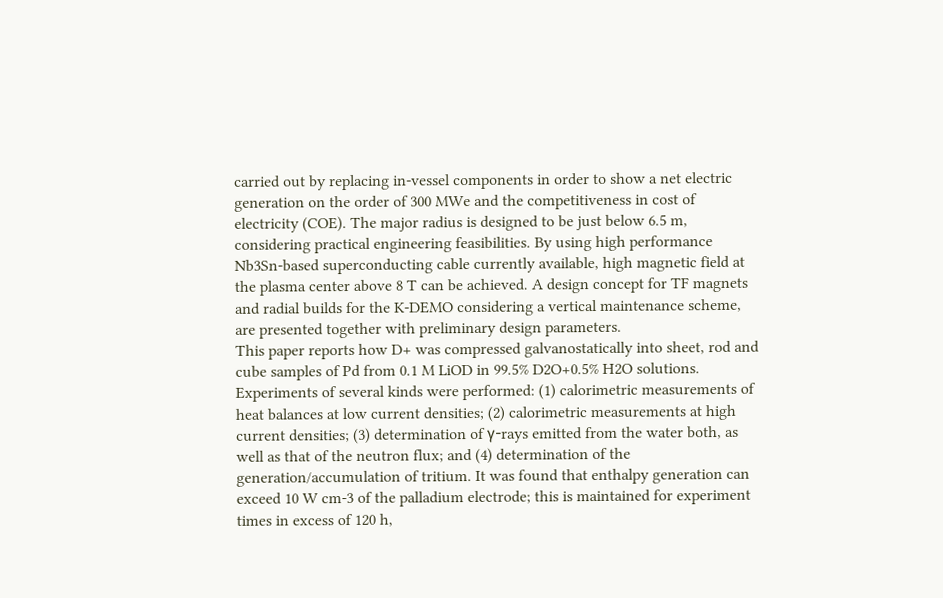carried out by replacing in-vessel components in order to show a net electric generation on the order of 300 MWe and the competitiveness in cost of electricity (COE). The major radius is designed to be just below 6.5 m, considering practical engineering feasibilities. By using high performance Nb3Sn-based superconducting cable currently available, high magnetic field at the plasma center above 8 T can be achieved. A design concept for TF magnets and radial builds for the K-DEMO considering a vertical maintenance scheme, are presented together with preliminary design parameters.
This paper reports how D+ was compressed galvanostatically into sheet, rod and cube samples of Pd from 0.1 M LiOD in 99.5% D2O+0.5% H2O solutions. Experiments of several kinds were performed: (1) calorimetric measurements of heat balances at low current densities; (2) calorimetric measurements at high current densities; (3) determination of γ-rays emitted from the water both, as well as that of the neutron flux; and (4) determination of the generation/accumulation of tritium. It was found that enthalpy generation can exceed 10 W cm-3 of the palladium electrode; this is maintained for experiment times in excess of 120 h,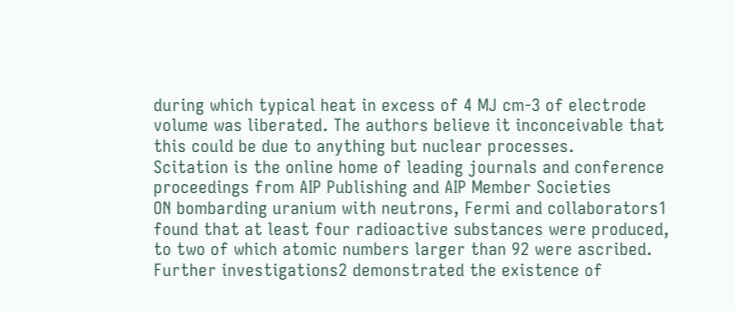during which typical heat in excess of 4 MJ cm-3 of electrode volume was liberated. The authors believe it inconceivable that this could be due to anything but nuclear processes.
Scitation is the online home of leading journals and conference proceedings from AIP Publishing and AIP Member Societies
ON bombarding uranium with neutrons, Fermi and collaborators1 found that at least four radioactive substances were produced, to two of which atomic numbers larger than 92 were ascribed. Further investigations2 demonstrated the existence of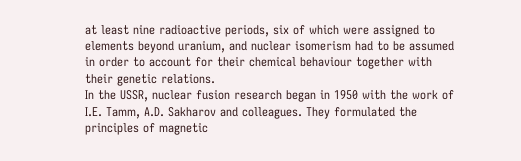at least nine radioactive periods, six of which were assigned to elements beyond uranium, and nuclear isomerism had to be assumed in order to account for their chemical behaviour together with their genetic relations.
In the USSR, nuclear fusion research began in 1950 with the work of I.E. Tamm, A.D. Sakharov and colleagues. They formulated the principles of magnetic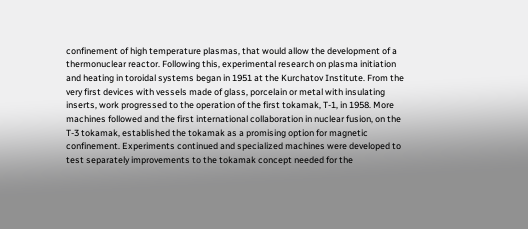confinement of high temperature plasmas, that would allow the development of a thermonuclear reactor. Following this, experimental research on plasma initiation and heating in toroidal systems began in 1951 at the Kurchatov Institute. From the very first devices with vessels made of glass, porcelain or metal with insulating inserts, work progressed to the operation of the first tokamak, T-1, in 1958. More machines followed and the first international collaboration in nuclear fusion, on the T-3 tokamak, established the tokamak as a promising option for magnetic confinement. Experiments continued and specialized machines were developed to test separately improvements to the tokamak concept needed for the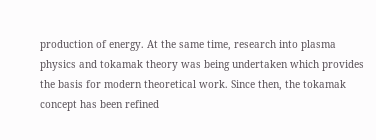production of energy. At the same time, research into plasma physics and tokamak theory was being undertaken which provides the basis for modern theoretical work. Since then, the tokamak concept has been refined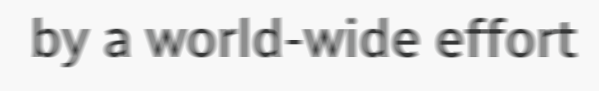by a world-wide effort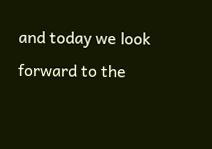and today we look forward to the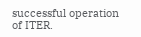successful operation of ITER.